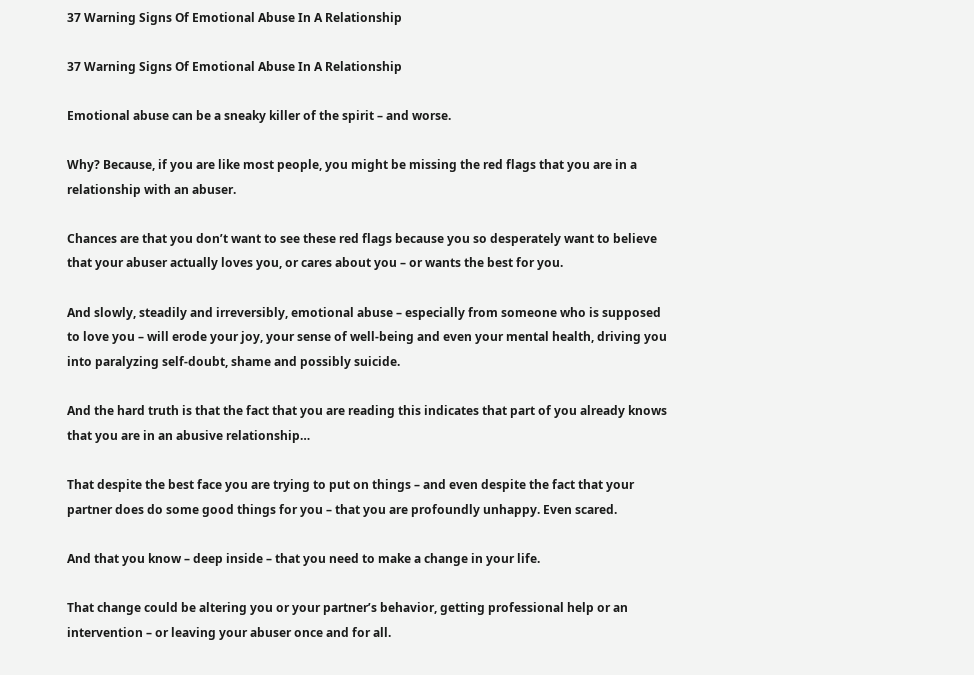37 Warning Signs Of Emotional Abuse In A Relationship

37 Warning Signs Of Emotional Abuse In A Relationship

Emotional abuse can be a sneaky killer of the spirit – and worse.

Why? Because, if you are like most people, you might be missing the red flags that you are in a relationship with an abuser.

Chances are that you don’t want to see these red flags because you so desperately want to believe that your abuser actually loves you, or cares about you – or wants the best for you.

And slowly, steadily and irreversibly, emotional abuse – especially from someone who is supposed to love you – will erode your joy, your sense of well-being and even your mental health, driving you into paralyzing self-doubt, shame and possibly suicide.

And the hard truth is that the fact that you are reading this indicates that part of you already knows that you are in an abusive relationship…

That despite the best face you are trying to put on things – and even despite the fact that your partner does do some good things for you – that you are profoundly unhappy. Even scared.

And that you know – deep inside – that you need to make a change in your life.

That change could be altering you or your partner’s behavior, getting professional help or an intervention – or leaving your abuser once and for all.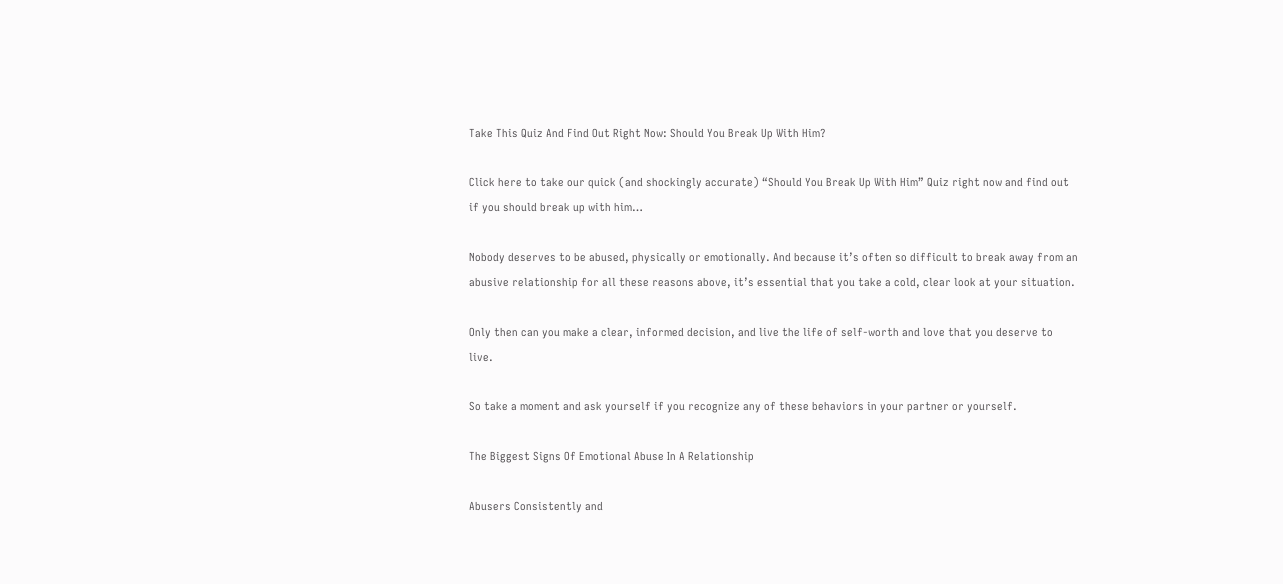Take This Quiz And Find Out Right Now: Should You Break Up With Him?

Click here to take our quick (and shockingly accurate) “Should You Break Up With Him” Quiz right now and find out if you should break up with him…

Nobody deserves to be abused, physically or emotionally. And because it’s often so difficult to break away from an abusive relationship for all these reasons above, it’s essential that you take a cold, clear look at your situation.

Only then can you make a clear, informed decision, and live the life of self-worth and love that you deserve to live.

So take a moment and ask yourself if you recognize any of these behaviors in your partner or yourself.

The Biggest Signs Of Emotional Abuse In A Relationship

Abusers Consistently and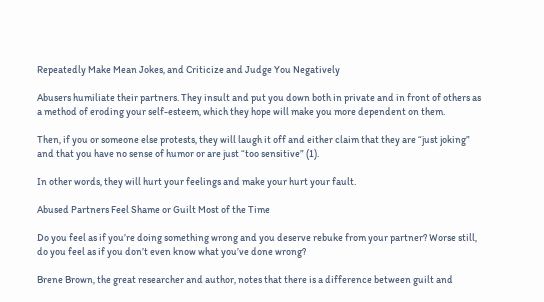Repeatedly Make Mean Jokes, and Criticize and Judge You Negatively

Abusers humiliate their partners. They insult and put you down both in private and in front of others as a method of eroding your self-esteem, which they hope will make you more dependent on them.

Then, if you or someone else protests, they will laugh it off and either claim that they are “just joking” and that you have no sense of humor or are just “too sensitive” (1).

In other words, they will hurt your feelings and make your hurt your fault.

Abused Partners Feel Shame or Guilt Most of the Time

Do you feel as if you’re doing something wrong and you deserve rebuke from your partner? Worse still, do you feel as if you don’t even know what you’ve done wrong?

Brene Brown, the great researcher and author, notes that there is a difference between guilt and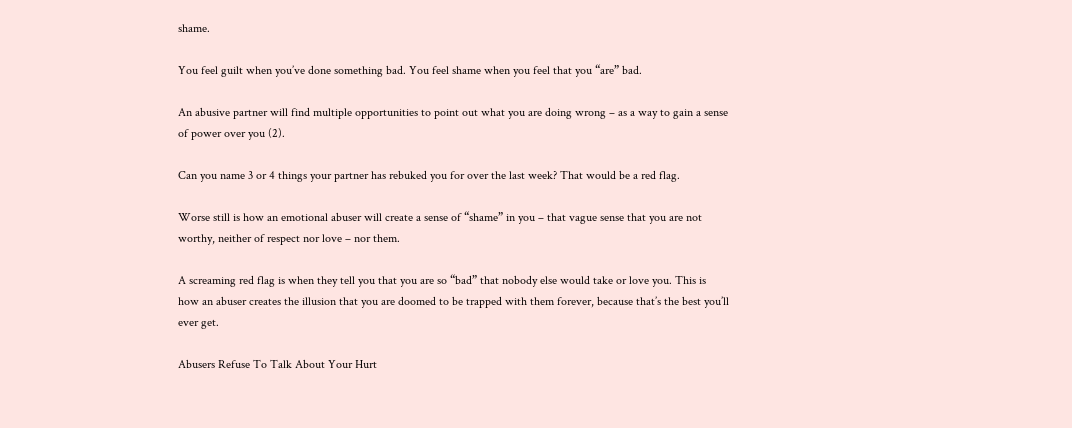shame.

You feel guilt when you’ve done something bad. You feel shame when you feel that you “are” bad.

An abusive partner will find multiple opportunities to point out what you are doing wrong – as a way to gain a sense of power over you (2).

Can you name 3 or 4 things your partner has rebuked you for over the last week? That would be a red flag.

Worse still is how an emotional abuser will create a sense of “shame” in you – that vague sense that you are not worthy, neither of respect nor love – nor them.

A screaming red flag is when they tell you that you are so “bad” that nobody else would take or love you. This is how an abuser creates the illusion that you are doomed to be trapped with them forever, because that’s the best you’ll ever get.

Abusers Refuse To Talk About Your Hurt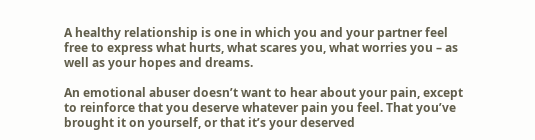A healthy relationship is one in which you and your partner feel free to express what hurts, what scares you, what worries you – as well as your hopes and dreams.

An emotional abuser doesn’t want to hear about your pain, except to reinforce that you deserve whatever pain you feel. That you’ve brought it on yourself, or that it’s your deserved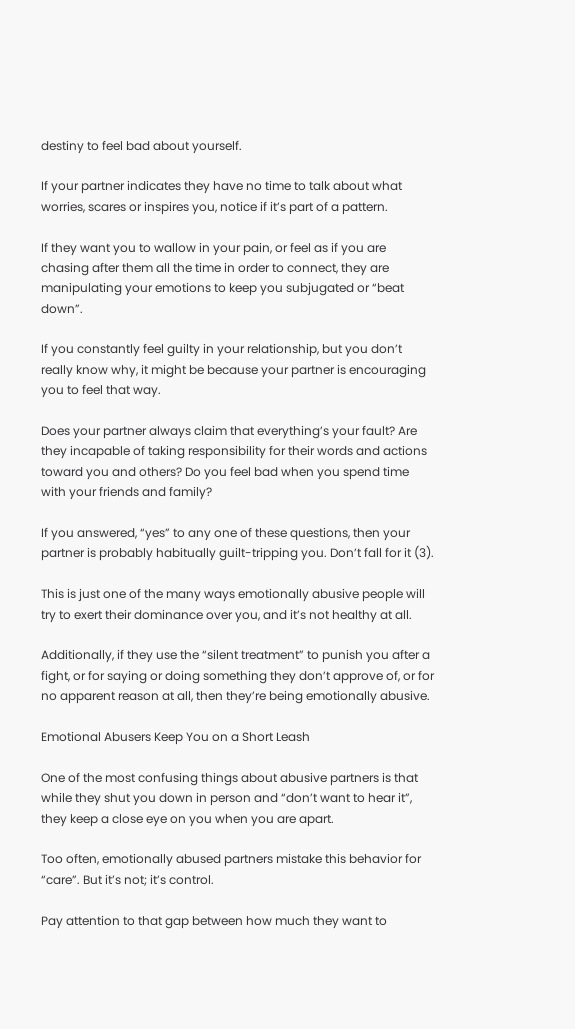destiny to feel bad about yourself.

If your partner indicates they have no time to talk about what worries, scares or inspires you, notice if it’s part of a pattern.

If they want you to wallow in your pain, or feel as if you are chasing after them all the time in order to connect, they are manipulating your emotions to keep you subjugated or “beat down”.

If you constantly feel guilty in your relationship, but you don’t really know why, it might be because your partner is encouraging you to feel that way.

Does your partner always claim that everything’s your fault? Are they incapable of taking responsibility for their words and actions toward you and others? Do you feel bad when you spend time with your friends and family?

If you answered, “yes” to any one of these questions, then your partner is probably habitually guilt-tripping you. Don’t fall for it (3).

This is just one of the many ways emotionally abusive people will try to exert their dominance over you, and it’s not healthy at all.

Additionally, if they use the “silent treatment” to punish you after a fight, or for saying or doing something they don’t approve of, or for no apparent reason at all, then they’re being emotionally abusive.

Emotional Abusers Keep You on a Short Leash

One of the most confusing things about abusive partners is that while they shut you down in person and “don’t want to hear it”, they keep a close eye on you when you are apart.

Too often, emotionally abused partners mistake this behavior for “care”. But it’s not; it’s control.

Pay attention to that gap between how much they want to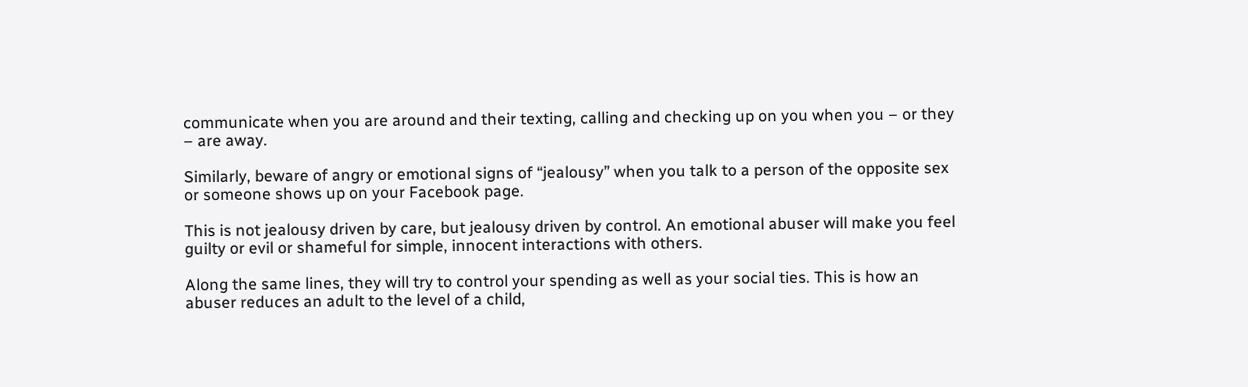communicate when you are around and their texting, calling and checking up on you when you – or they – are away.

Similarly, beware of angry or emotional signs of “jealousy” when you talk to a person of the opposite sex or someone shows up on your Facebook page.

This is not jealousy driven by care, but jealousy driven by control. An emotional abuser will make you feel guilty or evil or shameful for simple, innocent interactions with others.

Along the same lines, they will try to control your spending as well as your social ties. This is how an abuser reduces an adult to the level of a child,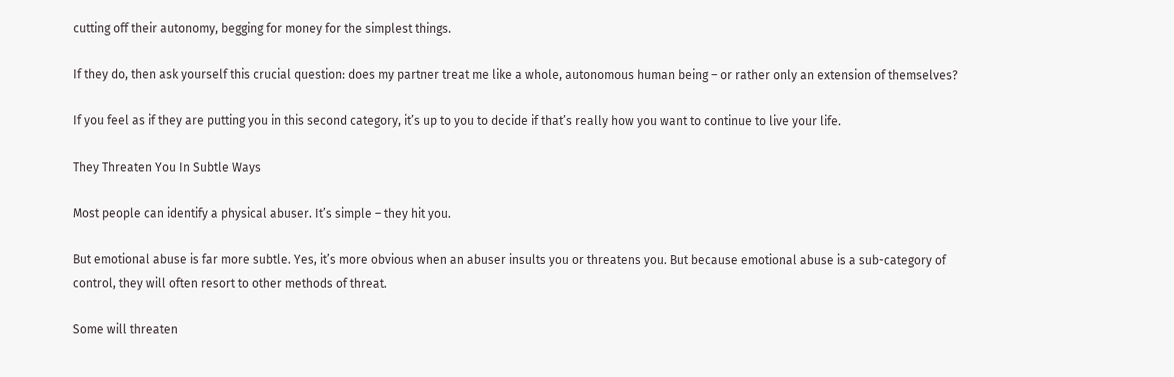cutting off their autonomy, begging for money for the simplest things.

If they do, then ask yourself this crucial question: does my partner treat me like a whole, autonomous human being – or rather only an extension of themselves?

If you feel as if they are putting you in this second category, it’s up to you to decide if that’s really how you want to continue to live your life.

They Threaten You In Subtle Ways

Most people can identify a physical abuser. It’s simple – they hit you.

But emotional abuse is far more subtle. Yes, it’s more obvious when an abuser insults you or threatens you. But because emotional abuse is a sub-category of control, they will often resort to other methods of threat.

Some will threaten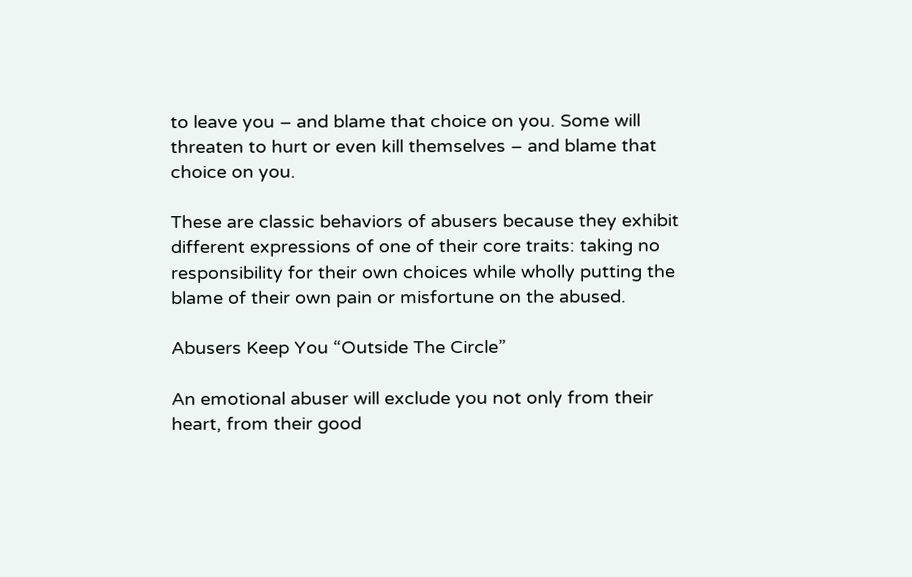to leave you – and blame that choice on you. Some will threaten to hurt or even kill themselves – and blame that choice on you.

These are classic behaviors of abusers because they exhibit different expressions of one of their core traits: taking no responsibility for their own choices while wholly putting the blame of their own pain or misfortune on the abused.

Abusers Keep You “Outside The Circle”

An emotional abuser will exclude you not only from their heart, from their good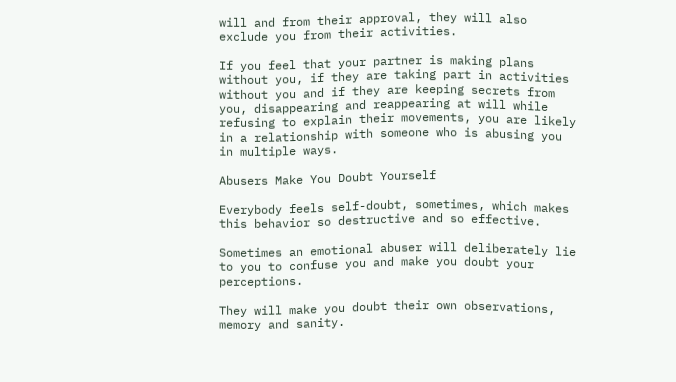will and from their approval, they will also exclude you from their activities.

If you feel that your partner is making plans without you, if they are taking part in activities without you and if they are keeping secrets from you, disappearing and reappearing at will while refusing to explain their movements, you are likely in a relationship with someone who is abusing you in multiple ways.

Abusers Make You Doubt Yourself

Everybody feels self-doubt, sometimes, which makes this behavior so destructive and so effective.

Sometimes an emotional abuser will deliberately lie to you to confuse you and make you doubt your perceptions.

They will make you doubt their own observations, memory and sanity.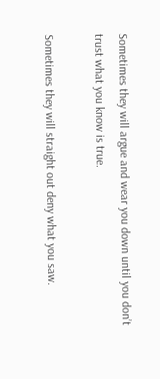Sometimes they will argue and wear you down until you don’t trust what you know is true.

Sometimes they will straight out deny what you saw.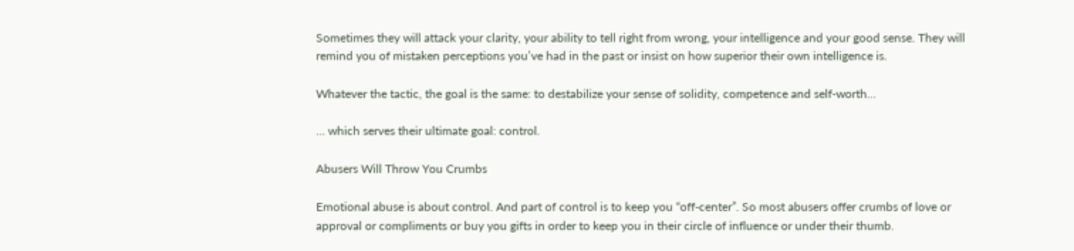Sometimes they will attack your clarity, your ability to tell right from wrong, your intelligence and your good sense. They will remind you of mistaken perceptions you’ve had in the past or insist on how superior their own intelligence is.

Whatever the tactic, the goal is the same: to destabilize your sense of solidity, competence and self-worth…

… which serves their ultimate goal: control.

Abusers Will Throw You Crumbs

Emotional abuse is about control. And part of control is to keep you “off-center”. So most abusers offer crumbs of love or approval or compliments or buy you gifts in order to keep you in their circle of influence or under their thumb.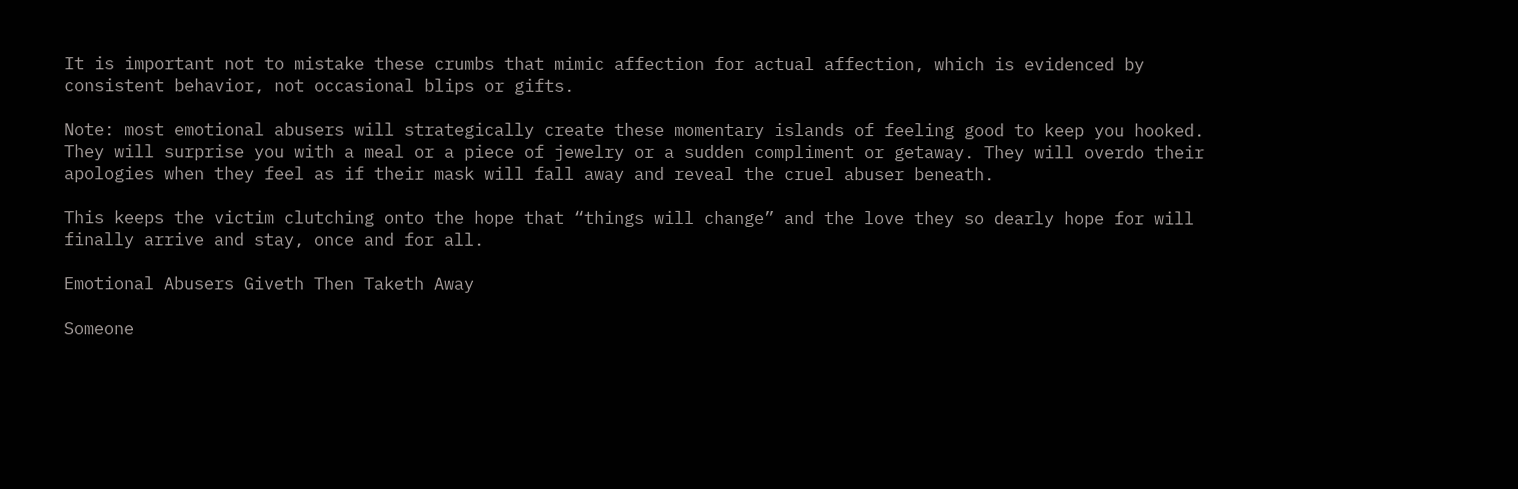It is important not to mistake these crumbs that mimic affection for actual affection, which is evidenced by consistent behavior, not occasional blips or gifts.

Note: most emotional abusers will strategically create these momentary islands of feeling good to keep you hooked. They will surprise you with a meal or a piece of jewelry or a sudden compliment or getaway. They will overdo their apologies when they feel as if their mask will fall away and reveal the cruel abuser beneath.

This keeps the victim clutching onto the hope that “things will change” and the love they so dearly hope for will finally arrive and stay, once and for all.

Emotional Abusers Giveth Then Taketh Away

Someone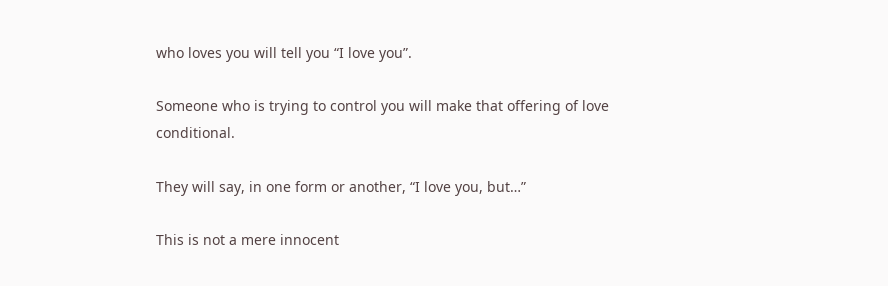who loves you will tell you “I love you”.

Someone who is trying to control you will make that offering of love conditional.

They will say, in one form or another, “I love you, but…”

This is not a mere innocent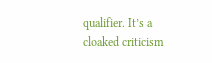qualifier. It’s a cloaked criticism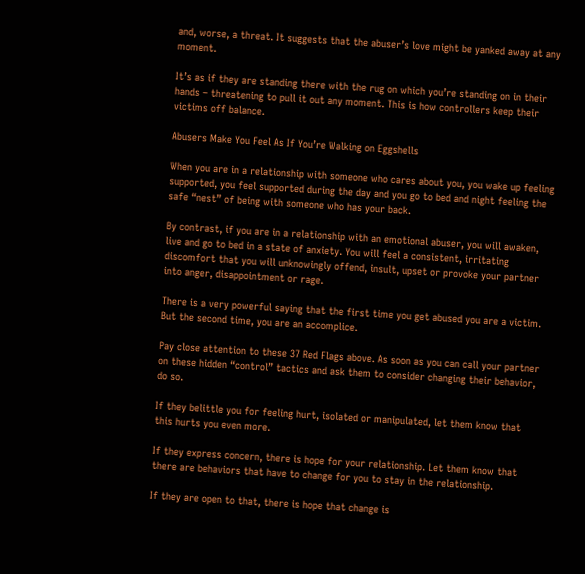and, worse, a threat. It suggests that the abuser’s love might be yanked away at any moment.

It’s as if they are standing there with the rug on which you’re standing on in their hands – threatening to pull it out any moment. This is how controllers keep their victims off balance.

Abusers Make You Feel As If You’re Walking on Eggshells

When you are in a relationship with someone who cares about you, you wake up feeling supported, you feel supported during the day and you go to bed and night feeling the safe “nest” of being with someone who has your back.

By contrast, if you are in a relationship with an emotional abuser, you will awaken, live and go to bed in a state of anxiety. You will feel a consistent, irritating discomfort that you will unknowingly offend, insult, upset or provoke your partner into anger, disappointment or rage.

There is a very powerful saying that the first time you get abused you are a victim. But the second time, you are an accomplice.

Pay close attention to these 37 Red Flags above. As soon as you can call your partner on these hidden “control” tactics and ask them to consider changing their behavior, do so.

If they belittle you for feeling hurt, isolated or manipulated, let them know that this hurts you even more.

If they express concern, there is hope for your relationship. Let them know that there are behaviors that have to change for you to stay in the relationship.

If they are open to that, there is hope that change is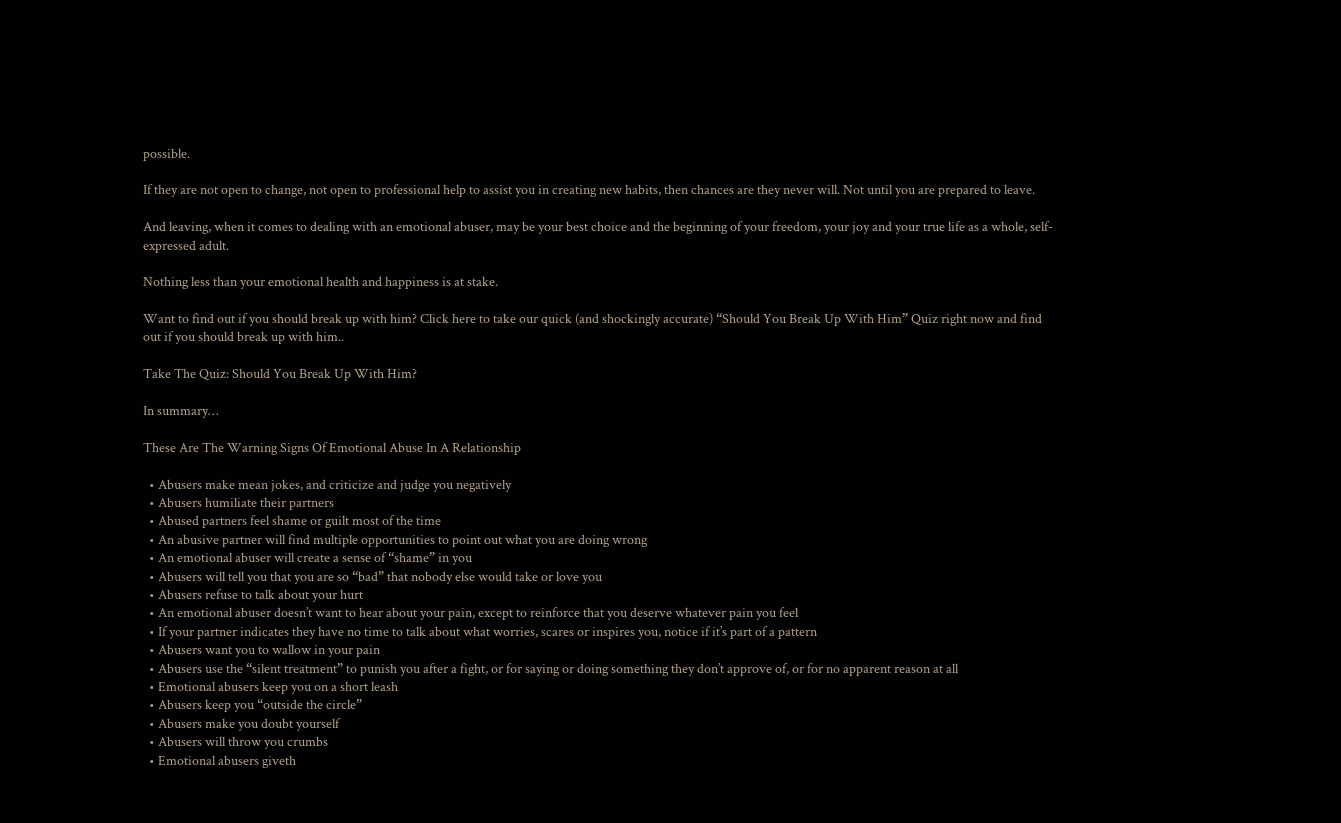possible.

If they are not open to change, not open to professional help to assist you in creating new habits, then chances are they never will. Not until you are prepared to leave.

And leaving, when it comes to dealing with an emotional abuser, may be your best choice and the beginning of your freedom, your joy and your true life as a whole, self-expressed adult.

Nothing less than your emotional health and happiness is at stake.

Want to find out if you should break up with him? Click here to take our quick (and shockingly accurate) “Should You Break Up With Him” Quiz right now and find out if you should break up with him..

Take The Quiz: Should You Break Up With Him?

In summary…

These Are The Warning Signs Of Emotional Abuse In A Relationship

  • Abusers make mean jokes, and criticize and judge you negatively
  • Abusers humiliate their partners
  • Abused partners feel shame or guilt most of the time
  • An abusive partner will find multiple opportunities to point out what you are doing wrong
  • An emotional abuser will create a sense of “shame” in you
  • Abusers will tell you that you are so “bad” that nobody else would take or love you
  • Abusers refuse to talk about your hurt
  • An emotional abuser doesn’t want to hear about your pain, except to reinforce that you deserve whatever pain you feel
  • If your partner indicates they have no time to talk about what worries, scares or inspires you, notice if it’s part of a pattern
  • Abusers want you to wallow in your pain
  • Abusers use the “silent treatment” to punish you after a fight, or for saying or doing something they don’t approve of, or for no apparent reason at all
  • Emotional abusers keep you on a short leash
  • Abusers keep you “outside the circle”
  • Abusers make you doubt yourself
  • Abusers will throw you crumbs
  • Emotional abusers giveth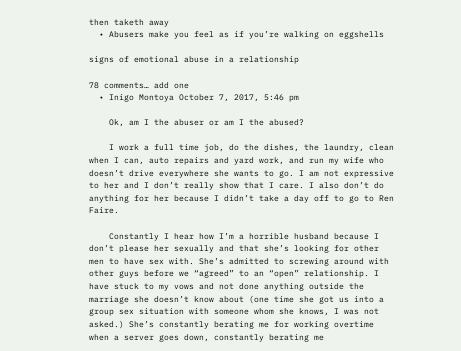then taketh away
  • Abusers make you feel as if you’re walking on eggshells

signs of emotional abuse in a relationship

78 comments… add one
  • Inigo Montoya October 7, 2017, 5:46 pm

    Ok, am I the abuser or am I the abused?

    I work a full time job, do the dishes, the laundry, clean when I can, auto repairs and yard work, and run my wife who doesn’t drive everywhere she wants to go. I am not expressive to her and I don’t really show that I care. I also don’t do anything for her because I didn’t take a day off to go to Ren Faire.

    Constantly I hear how I’m a horrible husband because I don’t please her sexually and that she’s looking for other men to have sex with. She’s admitted to screwing around with other guys before we “agreed” to an “open” relationship. I have stuck to my vows and not done anything outside the marriage she doesn’t know about (one time she got us into a group sex situation with someone whom she knows, I was not asked.) She’s constantly berating me for working overtime when a server goes down, constantly berating me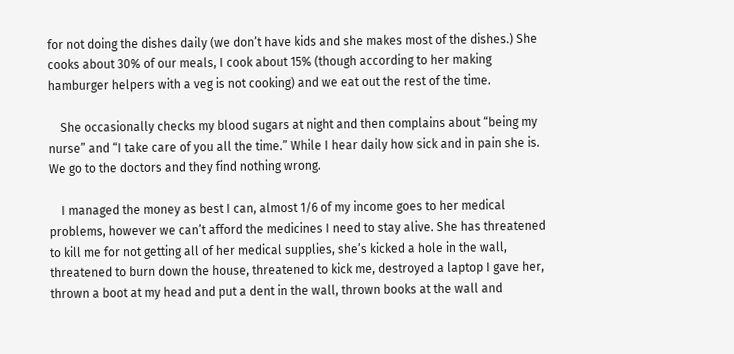for not doing the dishes daily (we don’t have kids and she makes most of the dishes.) She cooks about 30% of our meals, I cook about 15% (though according to her making hamburger helpers with a veg is not cooking) and we eat out the rest of the time.

    She occasionally checks my blood sugars at night and then complains about “being my nurse” and “I take care of you all the time.” While I hear daily how sick and in pain she is. We go to the doctors and they find nothing wrong.

    I managed the money as best I can, almost 1/6 of my income goes to her medical problems, however we can’t afford the medicines I need to stay alive. She has threatened to kill me for not getting all of her medical supplies, she’s kicked a hole in the wall, threatened to burn down the house, threatened to kick me, destroyed a laptop I gave her, thrown a boot at my head and put a dent in the wall, thrown books at the wall and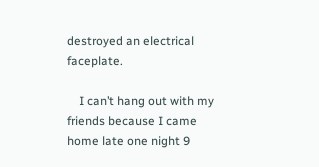destroyed an electrical faceplate.

    I can’t hang out with my friends because I came home late one night 9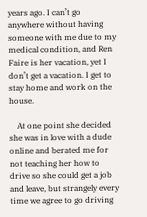years ago. I can’t go anywhere without having someone with me due to my medical condition, and Ren Faire is her vacation, yet I don’t get a vacation. I get to stay home and work on the house.

    At one point she decided she was in love with a dude online and berated me for not teaching her how to drive so she could get a job and leave, but strangely every time we agree to go driving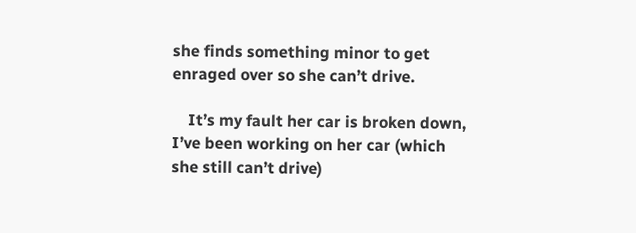she finds something minor to get enraged over so she can’t drive.

    It’s my fault her car is broken down, I’ve been working on her car (which she still can’t drive)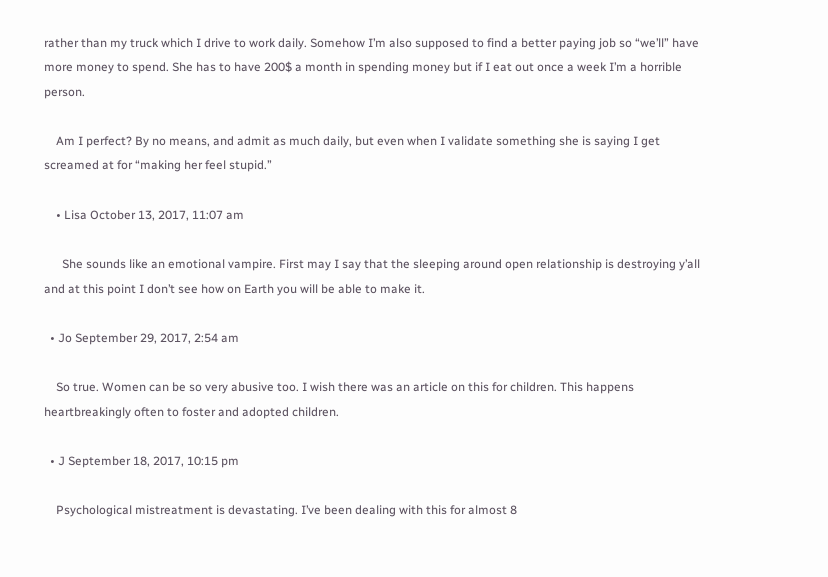rather than my truck which I drive to work daily. Somehow I’m also supposed to find a better paying job so “we’ll” have more money to spend. She has to have 200$ a month in spending money but if I eat out once a week I’m a horrible person.

    Am I perfect? By no means, and admit as much daily, but even when I validate something she is saying I get screamed at for “making her feel stupid.”

    • Lisa October 13, 2017, 11:07 am

      She sounds like an emotional vampire. First may I say that the sleeping around open relationship is destroying y’all and at this point I don’t see how on Earth you will be able to make it.

  • Jo September 29, 2017, 2:54 am

    So true. Women can be so very abusive too. I wish there was an article on this for children. This happens heartbreakingly often to foster and adopted children.

  • J September 18, 2017, 10:15 pm

    Psychological mistreatment is devastating. I’ve been dealing with this for almost 8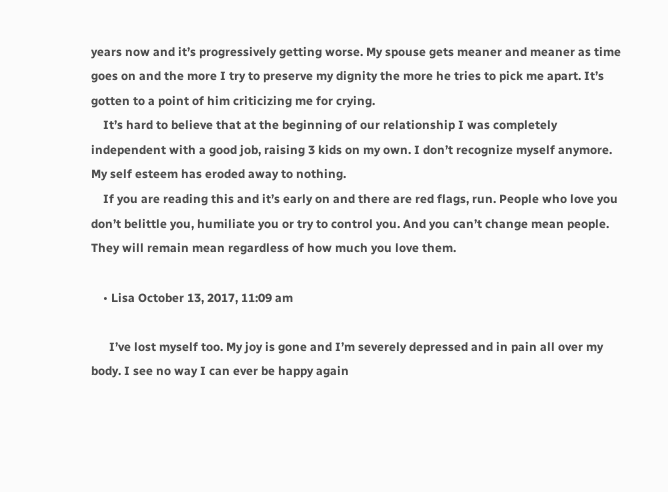years now and it’s progressively getting worse. My spouse gets meaner and meaner as time goes on and the more I try to preserve my dignity the more he tries to pick me apart. It’s gotten to a point of him criticizing me for crying.
    It’s hard to believe that at the beginning of our relationship I was completely independent with a good job, raising 3 kids on my own. I don’t recognize myself anymore. My self esteem has eroded away to nothing.
    If you are reading this and it’s early on and there are red flags, run. People who love you don’t belittle you, humiliate you or try to control you. And you can’t change mean people. They will remain mean regardless of how much you love them.

    • Lisa October 13, 2017, 11:09 am

      I’ve lost myself too. My joy is gone and I’m severely depressed and in pain all over my body. I see no way I can ever be happy again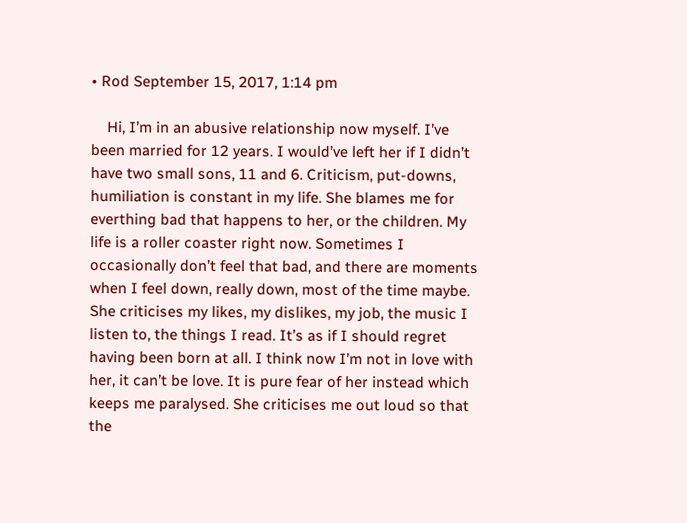• Rod September 15, 2017, 1:14 pm

    Hi, I’m in an abusive relationship now myself. I’ve been married for 12 years. I would’ve left her if I didn’t have two small sons, 11 and 6. Criticism, put-downs, humiliation is constant in my life. She blames me for everthing bad that happens to her, or the children. My life is a roller coaster right now. Sometimes I occasionally don’t feel that bad, and there are moments when I feel down, really down, most of the time maybe. She criticises my likes, my dislikes, my job, the music I listen to, the things I read. It’s as if I should regret having been born at all. I think now I’m not in love with her, it can’t be love. It is pure fear of her instead which keeps me paralysed. She criticises me out loud so that the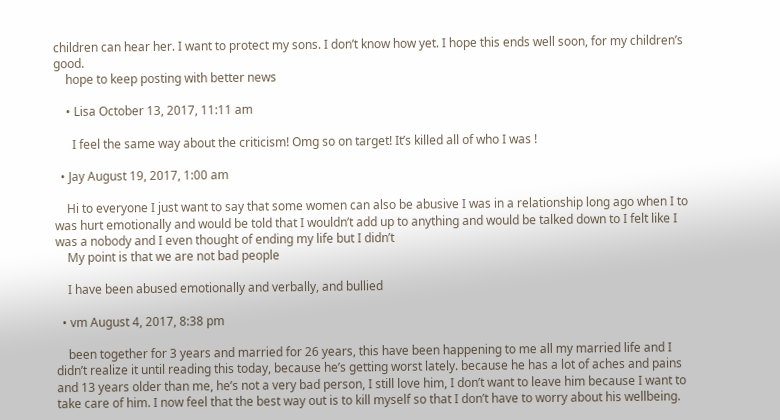children can hear her. I want to protect my sons. I don’t know how yet. I hope this ends well soon, for my children’s good.
    hope to keep posting with better news

    • Lisa October 13, 2017, 11:11 am

      I feel the same way about the criticism! Omg so on target! It’s killed all of who I was !

  • Jay August 19, 2017, 1:00 am

    Hi to everyone I just want to say that some women can also be abusive I was in a relationship long ago when I to was hurt emotionally and would be told that I wouldn’t add up to anything and would be talked down to I felt like I was a nobody and I even thought of ending my life but I didn’t
    My point is that we are not bad people

    I have been abused emotionally and verbally, and bullied

  • vm August 4, 2017, 8:38 pm

    been together for 3 years and married for 26 years, this have been happening to me all my married life and I didn’t realize it until reading this today, because he’s getting worst lately. because he has a lot of aches and pains and 13 years older than me, he’s not a very bad person, I still love him, I don’t want to leave him because I want to take care of him. I now feel that the best way out is to kill myself so that I don’t have to worry about his wellbeing.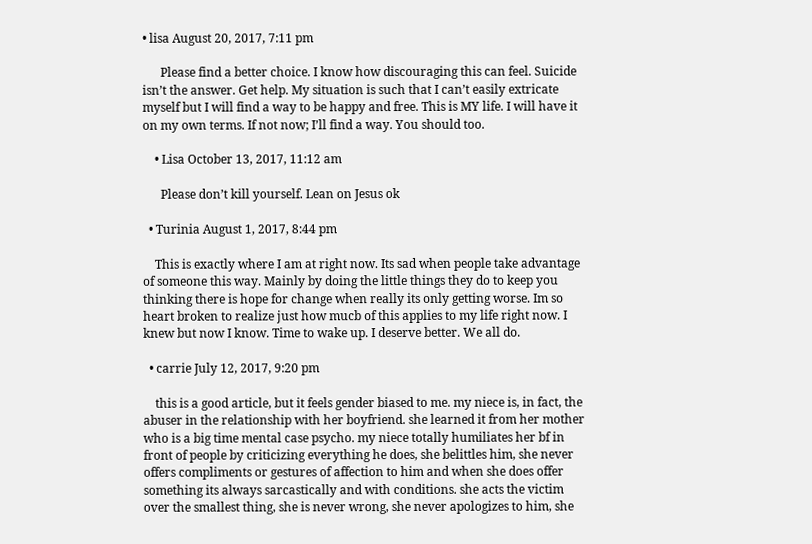• lisa August 20, 2017, 7:11 pm

      Please find a better choice. I know how discouraging this can feel. Suicide isn’t the answer. Get help. My situation is such that I can’t easily extricate myself but I will find a way to be happy and free. This is MY life. I will have it on my own terms. If not now; I’ll find a way. You should too.

    • Lisa October 13, 2017, 11:12 am

      Please don’t kill yourself. Lean on Jesus ok

  • Turinia August 1, 2017, 8:44 pm

    This is exactly where I am at right now. Its sad when people take advantage of someone this way. Mainly by doing the little things they do to keep you thinking there is hope for change when really its only getting worse. Im so heart broken to realize just how mucb of this applies to my life right now. I knew but now I know. Time to wake up. I deserve better. We all do.

  • carrie July 12, 2017, 9:20 pm

    this is a good article, but it feels gender biased to me. my niece is, in fact, the abuser in the relationship with her boyfriend. she learned it from her mother who is a big time mental case psycho. my niece totally humiliates her bf in front of people by criticizing everything he does, she belittles him, she never offers compliments or gestures of affection to him and when she does offer something its always sarcastically and with conditions. she acts the victim over the smallest thing, she is never wrong, she never apologizes to him, she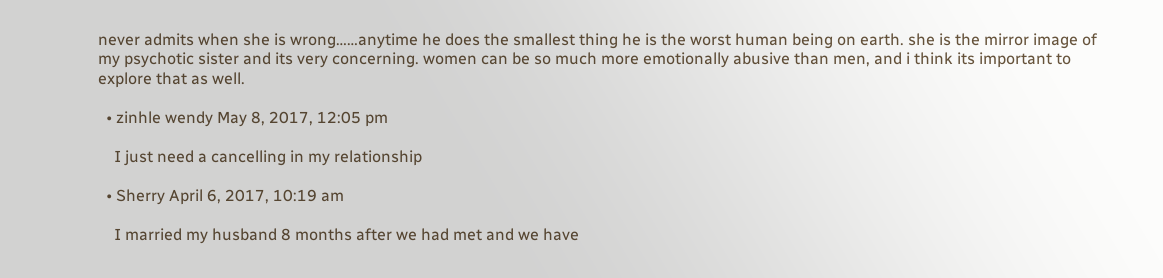never admits when she is wrong……anytime he does the smallest thing he is the worst human being on earth. she is the mirror image of my psychotic sister and its very concerning. women can be so much more emotionally abusive than men, and i think its important to explore that as well.

  • zinhle wendy May 8, 2017, 12:05 pm

    I just need a cancelling in my relationship

  • Sherry April 6, 2017, 10:19 am

    I married my husband 8 months after we had met and we have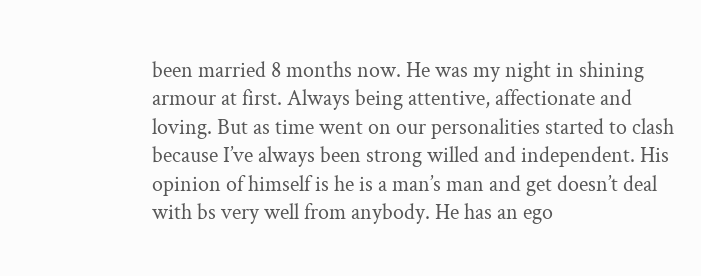been married 8 months now. He was my night in shining armour at first. Always being attentive, affectionate and loving. But as time went on our personalities started to clash because I’ve always been strong willed and independent. His opinion of himself is he is a man’s man and get doesn’t deal with bs very well from anybody. He has an ego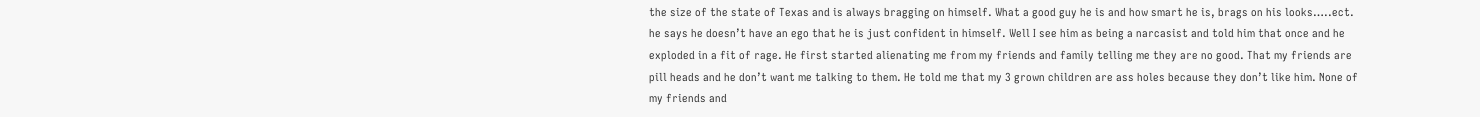the size of the state of Texas and is always bragging on himself. What a good guy he is and how smart he is, brags on his looks…..ect. he says he doesn’t have an ego that he is just confident in himself. Well I see him as being a narcasist and told him that once and he exploded in a fit of rage. He first started alienating me from my friends and family telling me they are no good. That my friends are pill heads and he don’t want me talking to them. He told me that my 3 grown children are ass holes because they don’t like him. None of my friends and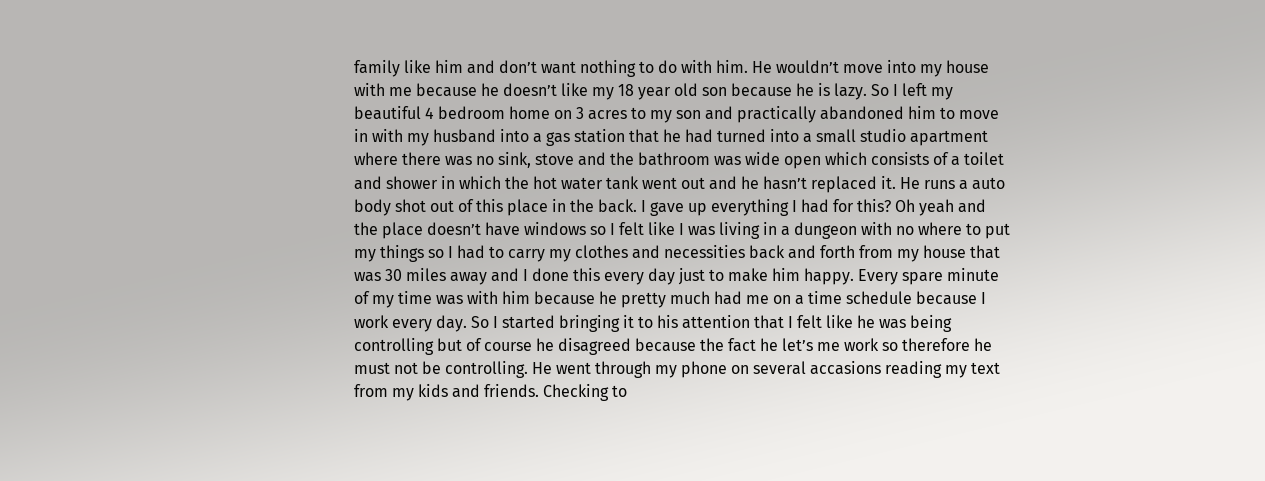family like him and don’t want nothing to do with him. He wouldn’t move into my house with me because he doesn’t like my 18 year old son because he is lazy. So I left my beautiful 4 bedroom home on 3 acres to my son and practically abandoned him to move in with my husband into a gas station that he had turned into a small studio apartment where there was no sink, stove and the bathroom was wide open which consists of a toilet and shower in which the hot water tank went out and he hasn’t replaced it. He runs a auto body shot out of this place in the back. I gave up everything I had for this? Oh yeah and the place doesn’t have windows so I felt like I was living in a dungeon with no where to put my things so I had to carry my clothes and necessities back and forth from my house that was 30 miles away and I done this every day just to make him happy. Every spare minute of my time was with him because he pretty much had me on a time schedule because I work every day. So I started bringing it to his attention that I felt like he was being controlling but of course he disagreed because the fact he let’s me work so therefore he must not be controlling. He went through my phone on several accasions reading my text from my kids and friends. Checking to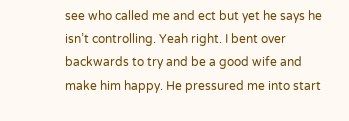see who called me and ect but yet he says he isn’t controlling. Yeah right. I bent over backwards to try and be a good wife and make him happy. He pressured me into start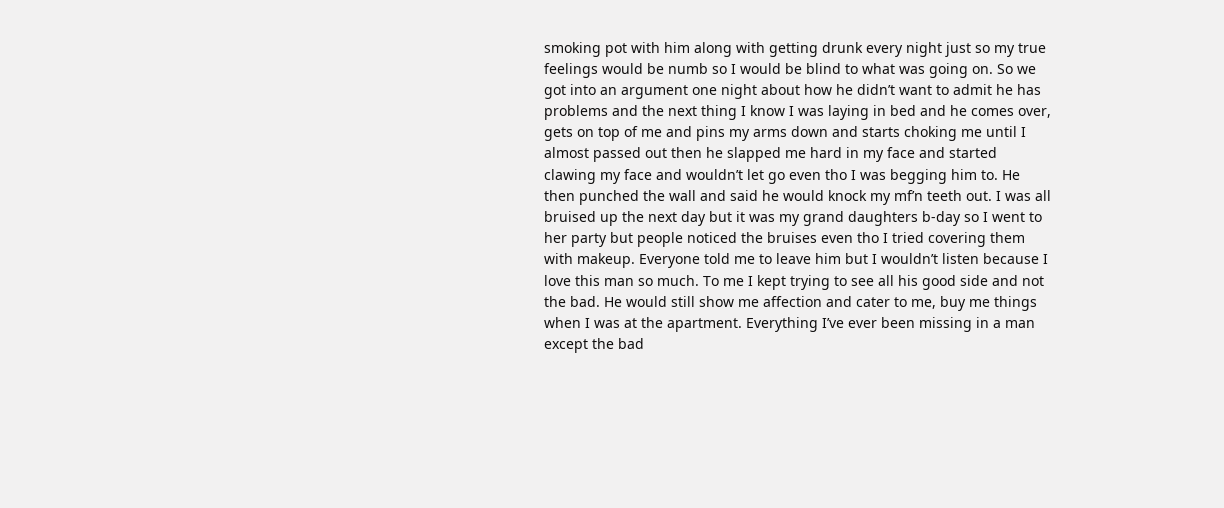smoking pot with him along with getting drunk every night just so my true feelings would be numb so I would be blind to what was going on. So we got into an argument one night about how he didn’t want to admit he has problems and the next thing I know I was laying in bed and he comes over, gets on top of me and pins my arms down and starts choking me until I almost passed out then he slapped me hard in my face and started clawing my face and wouldn’t let go even tho I was begging him to. He then punched the wall and said he would knock my mf’n teeth out. I was all bruised up the next day but it was my grand daughters b-day so I went to her party but people noticed the bruises even tho I tried covering them with makeup. Everyone told me to leave him but I wouldn’t listen because I love this man so much. To me I kept trying to see all his good side and not the bad. He would still show me affection and cater to me, buy me things when I was at the apartment. Everything I’ve ever been missing in a man except the bad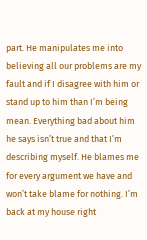part. He manipulates me into believing all our problems are my fault and if I disagree with him or stand up to him than I’m being mean. Everything bad about him he says isn’t true and that I’m describing myself. He blames me for every argument we have and won’t take blame for nothing. I’m back at my house right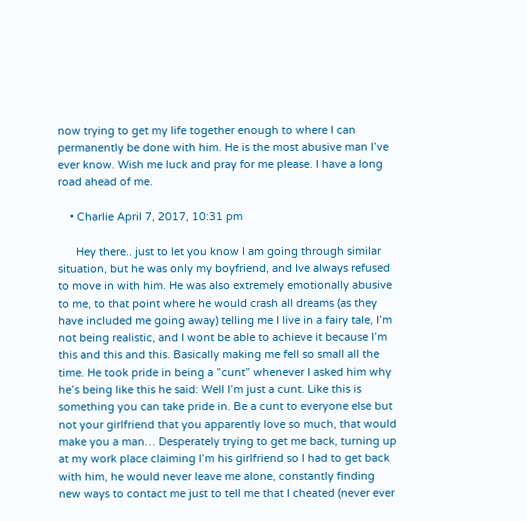now trying to get my life together enough to where I can permanently be done with him. He is the most abusive man I’ve ever know. Wish me luck and pray for me please. I have a long road ahead of me.

    • Charlie April 7, 2017, 10:31 pm

      Hey there.. just to let you know I am going through similar situation, but he was only my boyfriend, and Ive always refused to move in with him. He was also extremely emotionally abusive to me, to that point where he would crash all dreams (as they have included me going away) telling me I live in a fairy tale, I’m not being realistic, and I wont be able to achieve it because I’m this and this and this. Basically making me fell so small all the time. He took pride in being a ”cunt” whenever I asked him why he’s being like this he said: Well I’m just a cunt. Like this is something you can take pride in. Be a cunt to everyone else but not your girlfriend that you apparently love so much, that would make you a man… Desperately trying to get me back, turning up at my work place claiming I’m his girlfriend so I had to get back with him, he would never leave me alone, constantly finding new ways to contact me just to tell me that I cheated (never ever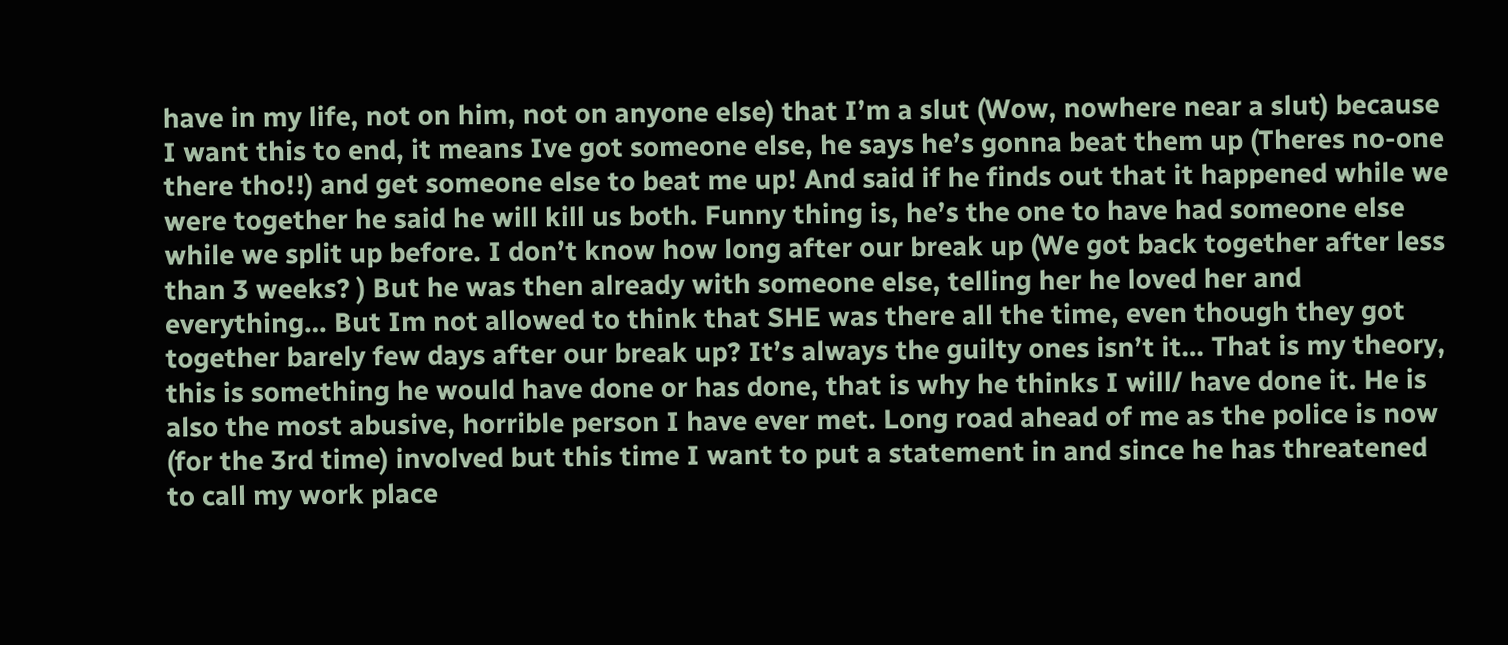have in my life, not on him, not on anyone else) that I’m a slut (Wow, nowhere near a slut) because I want this to end, it means Ive got someone else, he says he’s gonna beat them up (Theres no-one there tho!!) and get someone else to beat me up! And said if he finds out that it happened while we were together he said he will kill us both. Funny thing is, he’s the one to have had someone else while we split up before. I don’t know how long after our break up (We got back together after less than 3 weeks? ) But he was then already with someone else, telling her he loved her and everything… But Im not allowed to think that SHE was there all the time, even though they got together barely few days after our break up? It’s always the guilty ones isn’t it… That is my theory, this is something he would have done or has done, that is why he thinks I will/ have done it. He is also the most abusive, horrible person I have ever met. Long road ahead of me as the police is now (for the 3rd time) involved but this time I want to put a statement in and since he has threatened to call my work place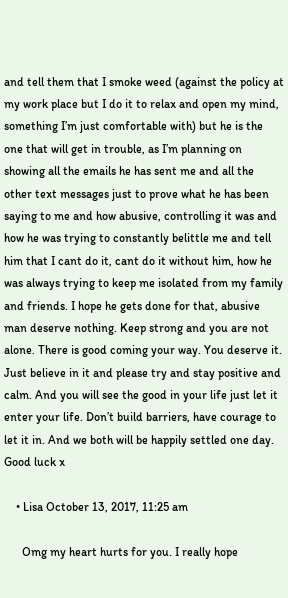and tell them that I smoke weed (against the policy at my work place but I do it to relax and open my mind, something I’m just comfortable with) but he is the one that will get in trouble, as I’m planning on showing all the emails he has sent me and all the other text messages just to prove what he has been saying to me and how abusive, controlling it was and how he was trying to constantly belittle me and tell him that I cant do it, cant do it without him, how he was always trying to keep me isolated from my family and friends. I hope he gets done for that, abusive man deserve nothing. Keep strong and you are not alone. There is good coming your way. You deserve it. Just believe in it and please try and stay positive and calm. And you will see the good in your life just let it enter your life. Don’t build barriers, have courage to let it in. And we both will be happily settled one day. Good luck x

    • Lisa October 13, 2017, 11:25 am

      Omg my heart hurts for you. I really hope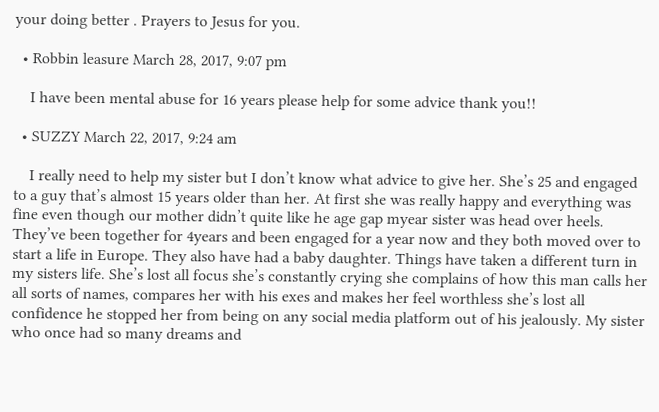your doing better . Prayers to Jesus for you.

  • Robbin leasure March 28, 2017, 9:07 pm

    I have been mental abuse for 16 years please help for some advice thank you!!

  • SUZZY March 22, 2017, 9:24 am

    I really need to help my sister but I don’t know what advice to give her. She’s 25 and engaged to a guy that’s almost 15 years older than her. At first she was really happy and everything was fine even though our mother didn’t quite like he age gap myear sister was head over heels. They’ve been together for 4years and been engaged for a year now and they both moved over to start a life in Europe. They also have had a baby daughter. Things have taken a different turn in my sisters life. She’s lost all focus she’s constantly crying she complains of how this man calls her all sorts of names, compares her with his exes and makes her feel worthless she’s lost all confidence he stopped her from being on any social media platform out of his jealously. My sister who once had so many dreams and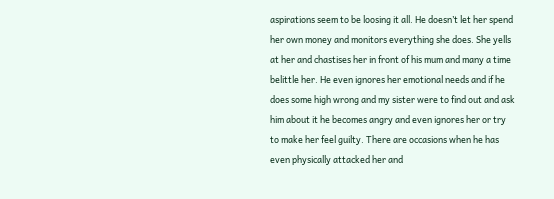aspirations seem to be loosing it all. He doesn’t let her spend her own money and monitors everything she does. She yells at her and chastises her in front of his mum and many a time belittle her. He even ignores her emotional needs and if he does some high wrong and my sister were to find out and ask him about it he becomes angry and even ignores her or try to make her feel guilty. There are occasions when he has even physically attacked her and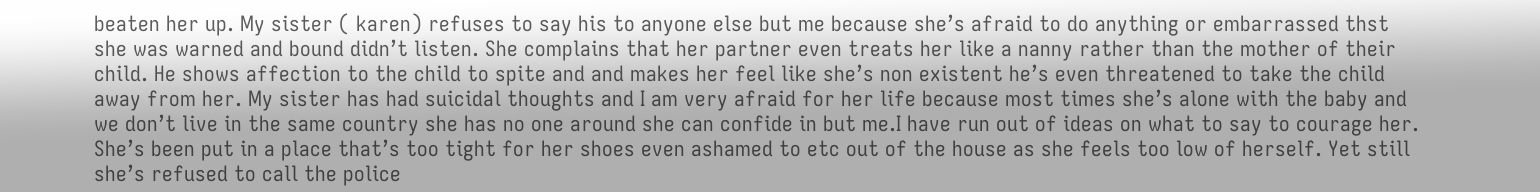beaten her up. My sister ( karen) refuses to say his to anyone else but me because she’s afraid to do anything or embarrassed thst she was warned and bound didn’t listen. She complains that her partner even treats her like a nanny rather than the mother of their child. He shows affection to the child to spite and and makes her feel like she’s non existent he’s even threatened to take the child away from her. My sister has had suicidal thoughts and I am very afraid for her life because most times she’s alone with the baby and we don’t live in the same country she has no one around she can confide in but me.I have run out of ideas on what to say to courage her. She’s been put in a place that’s too tight for her shoes even ashamed to etc out of the house as she feels too low of herself. Yet still she’s refused to call the police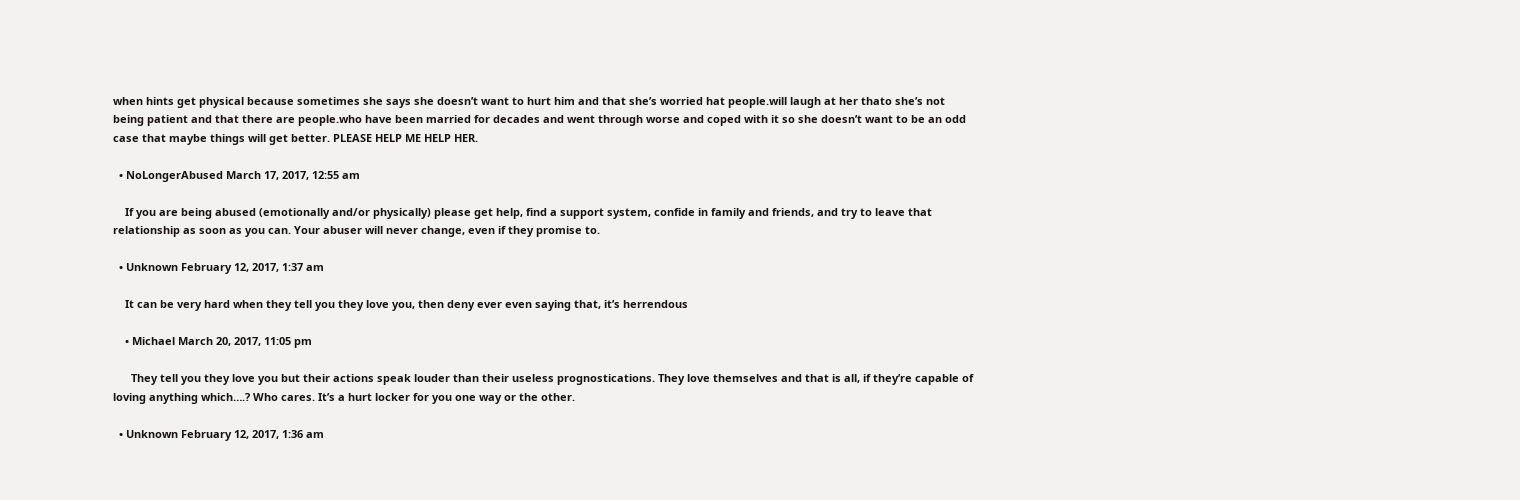when hints get physical because sometimes she says she doesn’t want to hurt him and that she’s worried hat people.will laugh at her thato she’s not being patient and that there are people.who have been married for decades and went through worse and coped with it so she doesn’t want to be an odd case that maybe things will get better. PLEASE HELP ME HELP HER.

  • NoLongerAbused March 17, 2017, 12:55 am

    If you are being abused (emotionally and/or physically) please get help, find a support system, confide in family and friends, and try to leave that relationship as soon as you can. Your abuser will never change, even if they promise to.

  • Unknown February 12, 2017, 1:37 am

    It can be very hard when they tell you they love you, then deny ever even saying that, it’s herrendous

    • Michael March 20, 2017, 11:05 pm

      They tell you they love you but their actions speak louder than their useless prognostications. They love themselves and that is all, if they’re capable of loving anything which….? Who cares. It’s a hurt locker for you one way or the other.

  • Unknown February 12, 2017, 1:36 am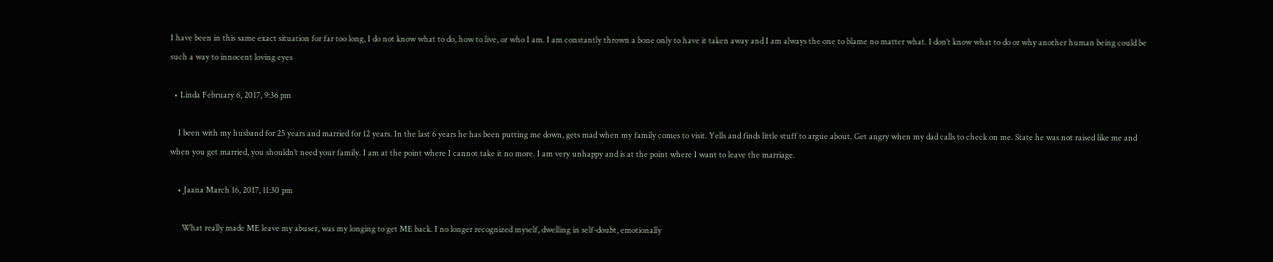I have been in this same exact situation for far too long, I do not know what to do, how to live, or who I am. I am constantly thrown a bone only to have it taken away and I am always the one to blame no matter what. I don’t know what to do or why another human being could be such a way to innocent loving eyes

  • Linda February 6, 2017, 9:36 pm

    I been with my husband for 25 years and married for 12 years. In the last 6 years he has been putting me down, gets mad when my family comes to visit. Yells and finds little stuff to argue about. Get angry when my dad calls to check on me. State he was not raised like me and when you get married, you shouldn’t need your family. I am at the point where I cannot take it no more. I am very unhappy and is at the point where I want to leave the marriage.

    • Jaana March 16, 2017, 11:30 pm

      What really made ME leave my abuser, was my longing to get ME back. I no longer recognized myself, dwelling in self-doubt, emotionally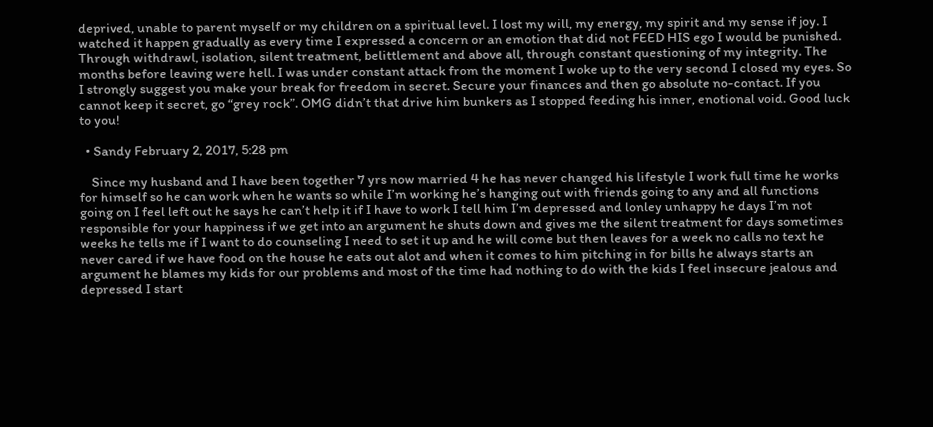deprived, unable to parent myself or my children on a spiritual level. I lost my will, my energy, my spirit and my sense if joy. I watched it happen gradually as every time I expressed a concern or an emotion that did not FEED HIS ego I would be punished. Through withdrawl, isolation, silent treatment, belittlement and above all, through constant questioning of my integrity. The months before leaving were hell. I was under constant attack from the moment I woke up to the very second I closed my eyes. So I strongly suggest you make your break for freedom in secret. Secure your finances and then go absolute no-contact. If you cannot keep it secret, go “grey rock”. OMG didn’t that drive him bunkers as I stopped feeding his inner, enotional void. Good luck to you!

  • Sandy February 2, 2017, 5:28 pm

    Since my husband and I have been together 7 yrs now married 4 he has never changed his lifestyle I work full time he works for himself so he can work when he wants so while I’m working he’s hanging out with friends going to any and all functions going on I feel left out he says he can’t help it if I have to work I tell him I’m depressed and lonley unhappy he days I’m not responsible for your happiness if we get into an argument he shuts down and gives me the silent treatment for days sometimes weeks he tells me if I want to do counseling I need to set it up and he will come but then leaves for a week no calls no text he never cared if we have food on the house he eats out alot and when it comes to him pitching in for bills he always starts an argument he blames my kids for our problems and most of the time had nothing to do with the kids I feel insecure jealous and depressed I start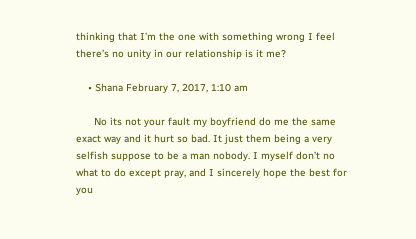thinking that I’m the one with something wrong I feel there’s no unity in our relationship is it me?

    • Shana February 7, 2017, 1:10 am

      No its not your fault my boyfriend do me the same exact way and it hurt so bad. It just them being a very selfish suppose to be a man nobody. I myself don’t no what to do except pray, and I sincerely hope the best for you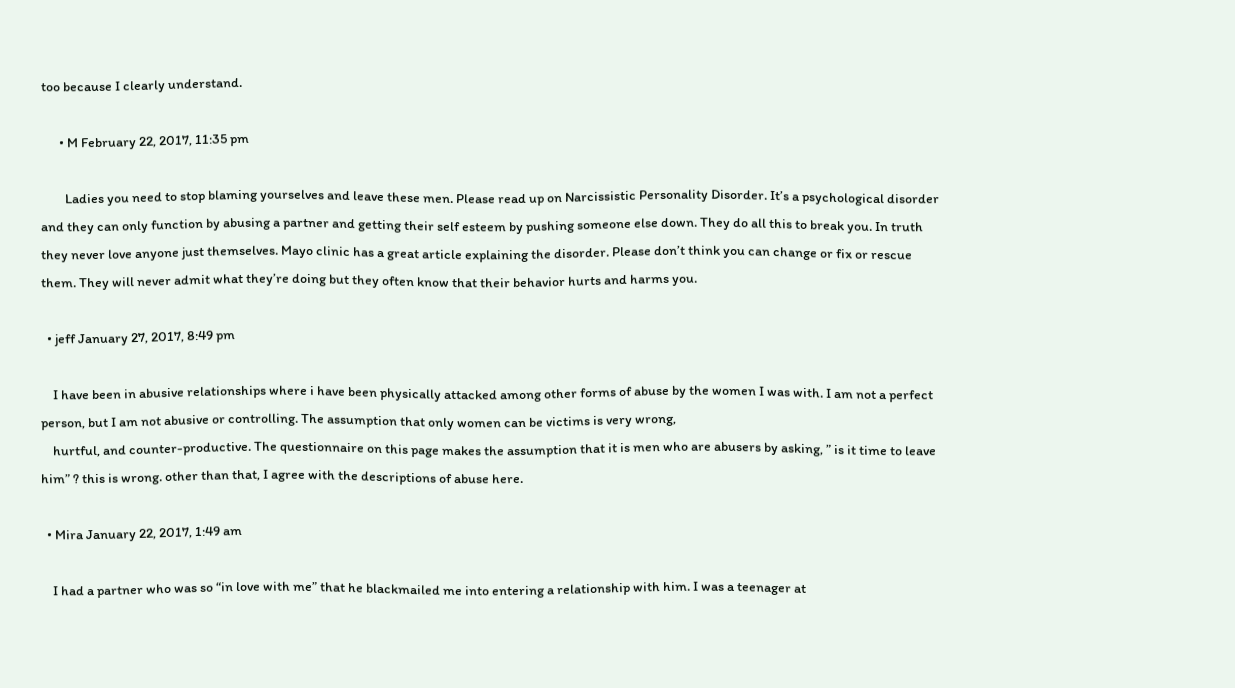too because I clearly understand.

      • M February 22, 2017, 11:35 pm

        Ladies you need to stop blaming yourselves and leave these men. Please read up on Narcissistic Personality Disorder. It’s a psychological disorder and they can only function by abusing a partner and getting their self esteem by pushing someone else down. They do all this to break you. In truth they never love anyone just themselves. Mayo clinic has a great article explaining the disorder. Please don’t think you can change or fix or rescue them. They will never admit what they’re doing but they often know that their behavior hurts and harms you.

  • jeff January 27, 2017, 8:49 pm

    I have been in abusive relationships where i have been physically attacked among other forms of abuse by the women I was with. I am not a perfect person, but I am not abusive or controlling. The assumption that only women can be victims is very wrong,
    hurtful, and counter-productive. The questionnaire on this page makes the assumption that it is men who are abusers by asking, ” is it time to leave him” ? this is wrong. other than that, I agree with the descriptions of abuse here.

  • Mira January 22, 2017, 1:49 am

    I had a partner who was so “in love with me” that he blackmailed me into entering a relationship with him. I was a teenager at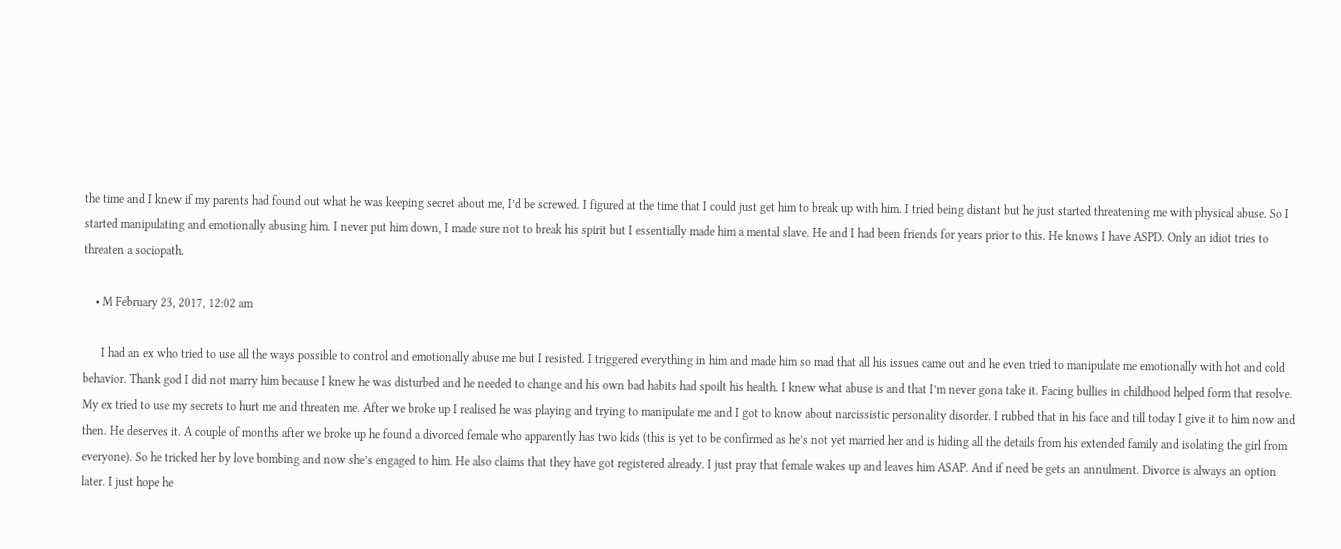the time and I knew if my parents had found out what he was keeping secret about me, I’d be screwed. I figured at the time that I could just get him to break up with him. I tried being distant but he just started threatening me with physical abuse. So I started manipulating and emotionally abusing him. I never put him down, I made sure not to break his spirit but I essentially made him a mental slave. He and I had been friends for years prior to this. He knows I have ASPD. Only an idiot tries to threaten a sociopath.

    • M February 23, 2017, 12:02 am

      I had an ex who tried to use all the ways possible to control and emotionally abuse me but I resisted. I triggered everything in him and made him so mad that all his issues came out and he even tried to manipulate me emotionally with hot and cold behavior. Thank god I did not marry him because I knew he was disturbed and he needed to change and his own bad habits had spoilt his health. I knew what abuse is and that I’m never gona take it. Facing bullies in childhood helped form that resolve. My ex tried to use my secrets to hurt me and threaten me. After we broke up I realised he was playing and trying to manipulate me and I got to know about narcissistic personality disorder. I rubbed that in his face and till today I give it to him now and then. He deserves it. A couple of months after we broke up he found a divorced female who apparently has two kids (this is yet to be confirmed as he’s not yet married her and is hiding all the details from his extended family and isolating the girl from everyone). So he tricked her by love bombing and now she’s engaged to him. He also claims that they have got registered already. I just pray that female wakes up and leaves him ASAP. And if need be gets an annulment. Divorce is always an option later. I just hope he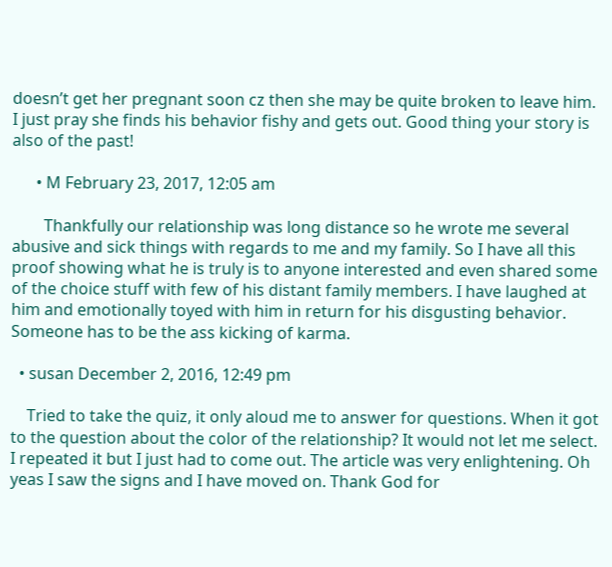doesn’t get her pregnant soon cz then she may be quite broken to leave him. I just pray she finds his behavior fishy and gets out. Good thing your story is also of the past!

      • M February 23, 2017, 12:05 am

        Thankfully our relationship was long distance so he wrote me several abusive and sick things with regards to me and my family. So I have all this proof showing what he is truly is to anyone interested and even shared some of the choice stuff with few of his distant family members. I have laughed at him and emotionally toyed with him in return for his disgusting behavior. Someone has to be the ass kicking of karma.

  • susan December 2, 2016, 12:49 pm

    Tried to take the quiz, it only aloud me to answer for questions. When it got to the question about the color of the relationship? It would not let me select. I repeated it but I just had to come out. The article was very enlightening. Oh yeas I saw the signs and I have moved on. Thank God for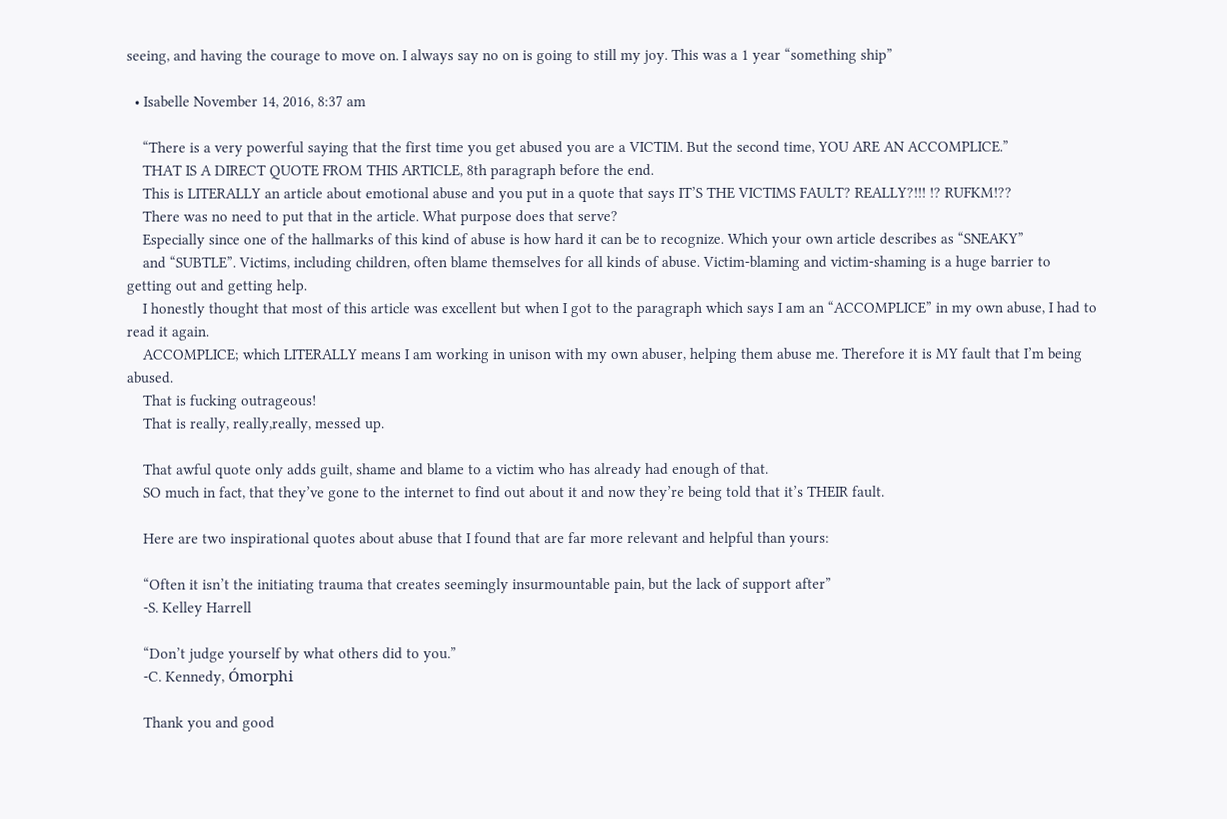seeing, and having the courage to move on. I always say no on is going to still my joy. This was a 1 year “something ship”

  • Isabelle November 14, 2016, 8:37 am

    “There is a very powerful saying that the first time you get abused you are a VICTIM. But the second time, YOU ARE AN ACCOMPLICE.”
    THAT IS A DIRECT QUOTE FROM THIS ARTICLE, 8th paragraph before the end.
    This is LITERALLY an article about emotional abuse and you put in a quote that says IT’S THE VICTIMS FAULT? REALLY?!!! !? RUFKM!??
    There was no need to put that in the article. What purpose does that serve?
    Especially since one of the hallmarks of this kind of abuse is how hard it can be to recognize. Which your own article describes as “SNEAKY”
    and “SUBTLE”. Victims, including children, often blame themselves for all kinds of abuse. Victim-blaming and victim-shaming is a huge barrier to getting out and getting help.
    I honestly thought that most of this article was excellent but when I got to the paragraph which says I am an “ACCOMPLICE” in my own abuse, I had to read it again.
    ACCOMPLICE; which LITERALLY means I am working in unison with my own abuser, helping them abuse me. Therefore it is MY fault that I’m being abused.
    That is fucking outrageous!
    That is really, really,really, messed up.

    That awful quote only adds guilt, shame and blame to a victim who has already had enough of that.
    SO much in fact, that they’ve gone to the internet to find out about it and now they’re being told that it’s THEIR fault.

    Here are two inspirational quotes about abuse that I found that are far more relevant and helpful than yours:

    “Often it isn’t the initiating trauma that creates seemingly insurmountable pain, but the lack of support after”
    -S. Kelley Harrell

    “Don’t judge yourself by what others did to you.”
    -C. Kennedy, Ómorphi

    Thank you and good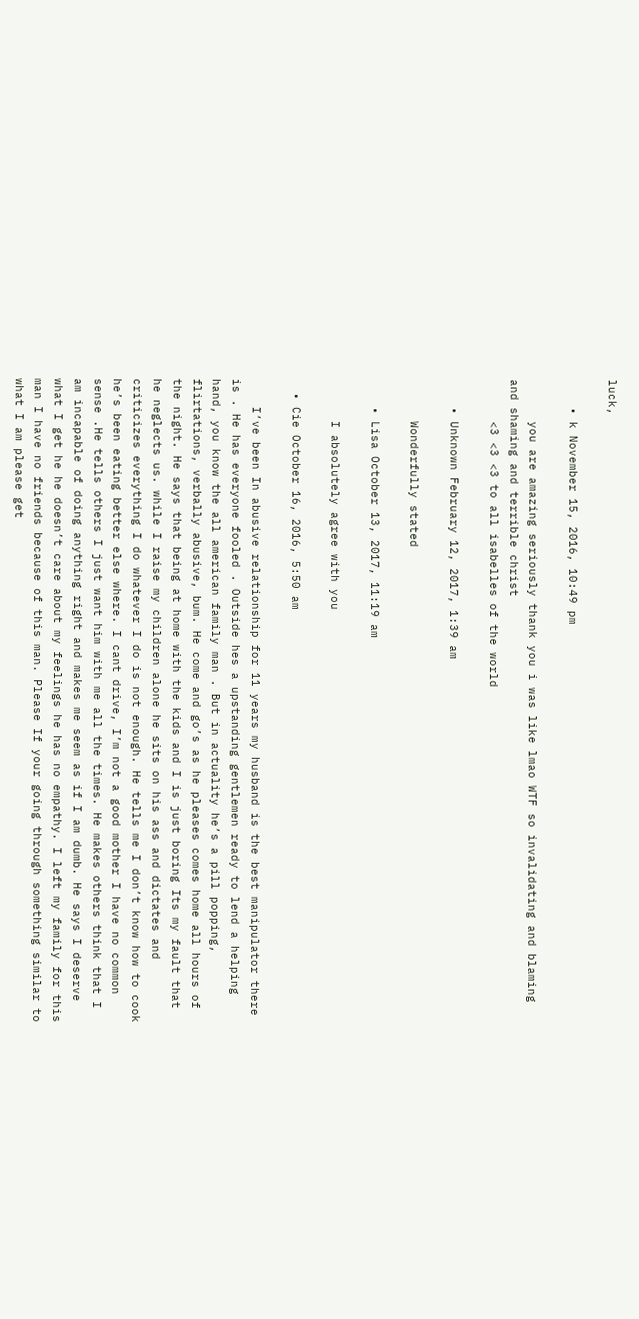luck,

    • k November 15, 2016, 10:49 pm

      you are amazing seriously thank you i was like lmao WTF so invalidating and blaming and shaming and terrible christ
      <3 <3 <3 to all isabelles of the world

    • Unknown February 12, 2017, 1:39 am

      Wonderfully stated

    • Lisa October 13, 2017, 11:19 am

      I absolutely agree with you

  • Cie October 16, 2016, 5:50 am

    I’ve been In abusive relationship for 11 years my husband is the best manipulator there is . He has everyone fooled . Outside hes a upstanding gentlemen ready to lend a helping hand, you know the all american family man . But in actuality he’s a pill popping, flirtations, verbally abusive, bum. He come and go’s as he pleases comes home all hours of the night. He says that being at home with the kids and I is just boring Its my fault that he neglects us. while I raise my children alone he sits on his ass and dictates and criticizes everything I do whatever I do is not enough. He tells me I don’t know how to cook he’s been eating better else where. I cant drive, I’m not a good mother I have no common sense .He tells others I just want him with me all the times. He makes others think that I am incapable of doing anything right and makes me seem as if I am dumb. He says I deserve what I get he he doesn’t care about my feelings he has no empathy. I left my family for this man I have no friends because of this man. Please If your going through something similar to what I am please get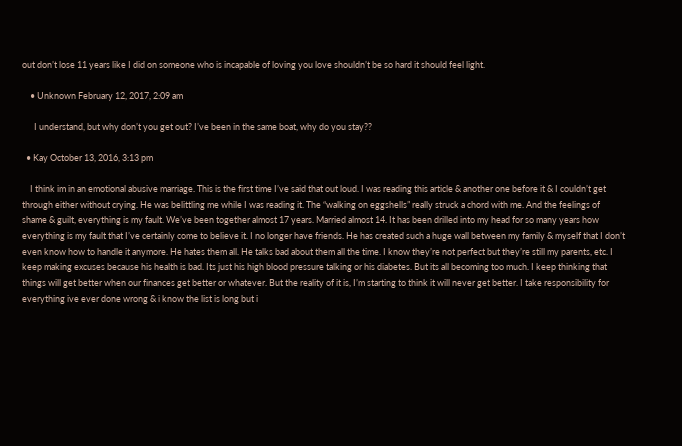out don’t lose 11 years like I did on someone who is incapable of loving you love shouldn’t be so hard it should feel light.

    • Unknown February 12, 2017, 2:09 am

      I understand, but why don’t you get out? I’ve been in the same boat, why do you stay??

  • Kay October 13, 2016, 3:13 pm

    I think im in an emotional abusive marriage. This is the first time I’ve said that out loud. I was reading this article & another one before it & I couldn’t get through either without crying. He was belittling me while I was reading it. The “walking on eggshells” really struck a chord with me. And the feelings of shame & guilt, everything is my fault. We’ve been together almost 17 years. Married almost 14. It has been drilled into my head for so many years how everything is my fault that I’ve certainly come to believe it. I no longer have friends. He has created such a huge wall between my family & myself that I don’t even know how to handle it anymore. He hates them all. He talks bad about them all the time. I know they’re not perfect but they’re still my parents, etc. I keep making excuses because his health is bad. Its just his high blood pressure talking or his diabetes. But its all becoming too much. I keep thinking that things will get better when our finances get better or whatever. But the reality of it is, I’m starting to think it will never get better. I take responsibility for everything ive ever done wrong & i know the list is long but i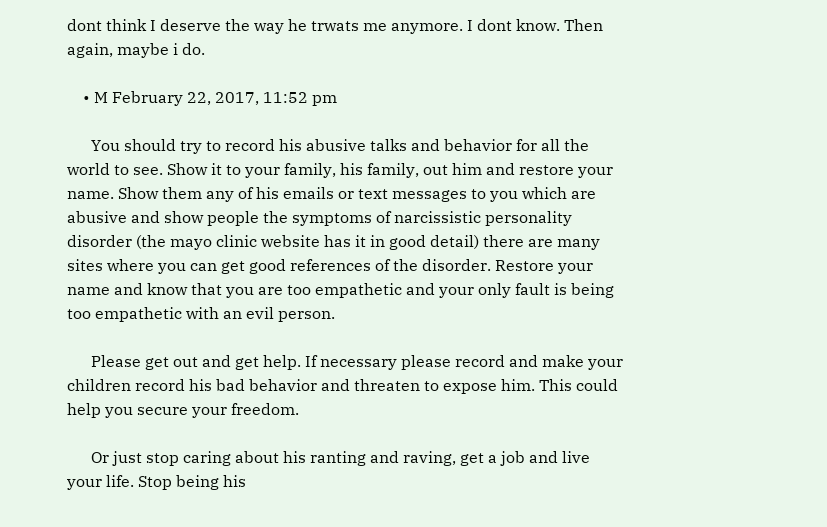dont think I deserve the way he trwats me anymore. I dont know. Then again, maybe i do.

    • M February 22, 2017, 11:52 pm

      You should try to record his abusive talks and behavior for all the world to see. Show it to your family, his family, out him and restore your name. Show them any of his emails or text messages to you which are abusive and show people the symptoms of narcissistic personality disorder (the mayo clinic website has it in good detail) there are many sites where you can get good references of the disorder. Restore your name and know that you are too empathetic and your only fault is being too empathetic with an evil person.

      Please get out and get help. If necessary please record and make your children record his bad behavior and threaten to expose him. This could help you secure your freedom.

      Or just stop caring about his ranting and raving, get a job and live your life. Stop being his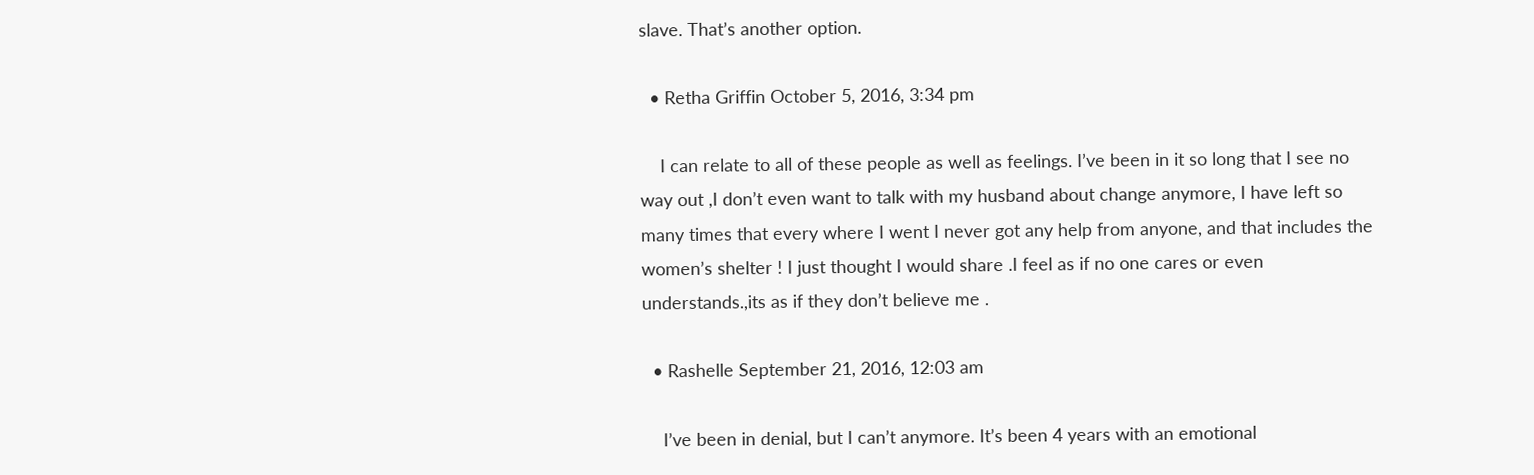slave. That’s another option.

  • Retha Griffin October 5, 2016, 3:34 pm

    I can relate to all of these people as well as feelings. I’ve been in it so long that I see no way out ,I don’t even want to talk with my husband about change anymore, I have left so many times that every where I went I never got any help from anyone, and that includes the women’s shelter ! I just thought I would share .I feel as if no one cares or even understands.,its as if they don’t believe me .

  • Rashelle September 21, 2016, 12:03 am

    I’ve been in denial, but I can’t anymore. It’s been 4 years with an emotional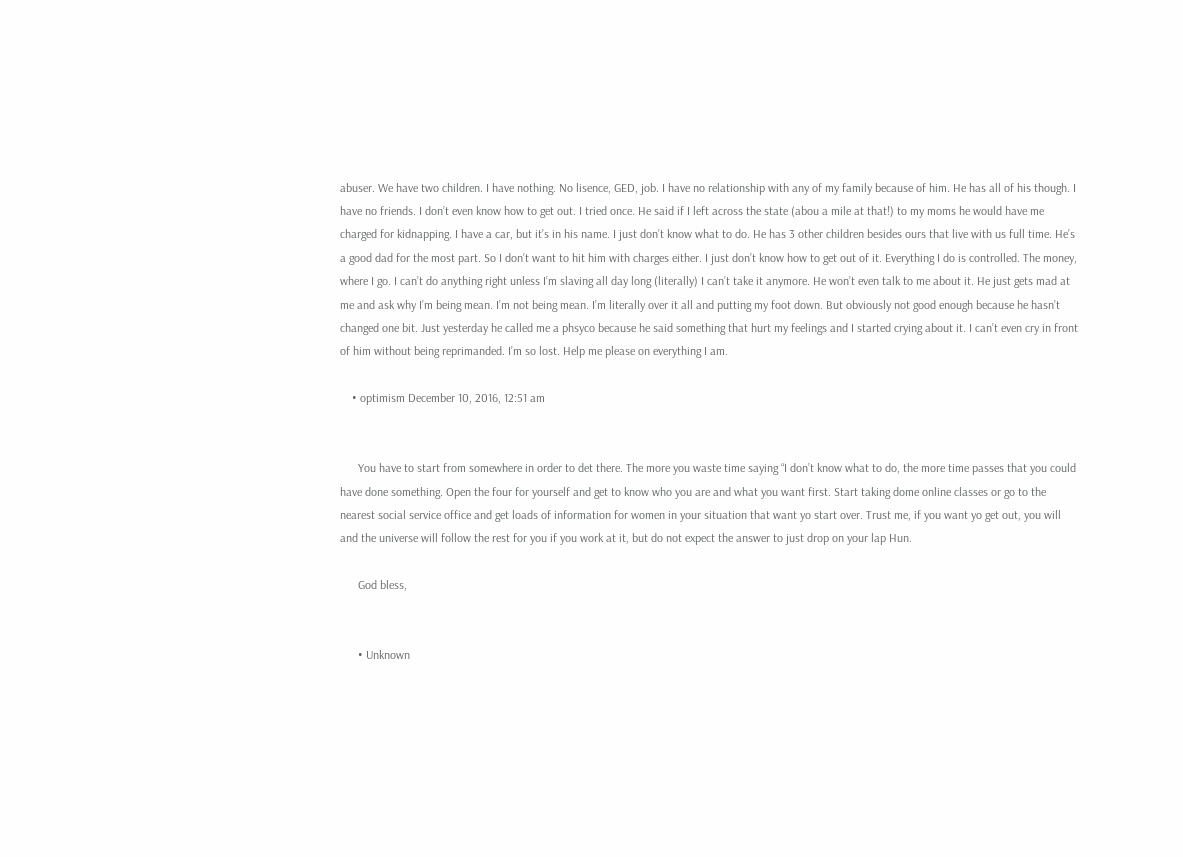abuser. We have two children. I have nothing. No lisence, GED, job. I have no relationship with any of my family because of him. He has all of his though. I have no friends. I don’t even know how to get out. I tried once. He said if I left across the state (abou a mile at that!) to my moms he would have me charged for kidnapping. I have a car, but it’s in his name. I just don’t know what to do. He has 3 other children besides ours that live with us full time. He’s a good dad for the most part. So I don’t want to hit him with charges either. I just don’t know how to get out of it. Everything I do is controlled. The money, where I go. I can’t do anything right unless I’m slaving all day long (literally) I can’t take it anymore. He won’t even talk to me about it. He just gets mad at me and ask why I’m being mean. I’m not being mean. I’m literally over it all and putting my foot down. But obviously not good enough because he hasn’t changed one bit. Just yesterday he called me a phsyco because he said something that hurt my feelings and I started crying about it. I can’t even cry in front of him without being reprimanded. I’m so lost. Help me please on everything I am.

    • optimism December 10, 2016, 12:51 am


      You have to start from somewhere in order to det there. The more you waste time saying “I don’t know what to do, the more time passes that you could have done something. Open the four for yourself and get to know who you are and what you want first. Start taking dome online classes or go to the nearest social service office and get loads of information for women in your situation that want yo start over. Trust me, if you want yo get out, you will and the universe will follow the rest for you if you work at it, but do not expect the answer to just drop on your lap Hun.

      God bless,


      • Unknown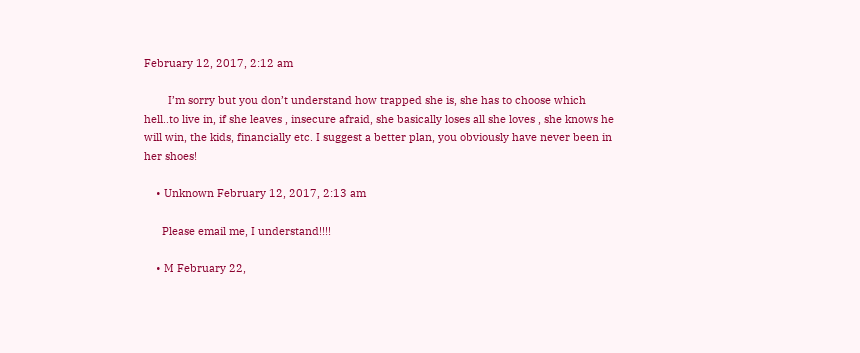February 12, 2017, 2:12 am

        I’m sorry but you don’t understand how trapped she is, she has to choose which hell..to live in, if she leaves , insecure afraid, she basically loses all she loves , she knows he will win, the kids, financially etc. I suggest a better plan, you obviously have never been in her shoes!

    • Unknown February 12, 2017, 2:13 am

      Please email me, I understand!!!!

    • M February 22,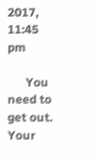2017, 11:45 pm

      You need to get out. Your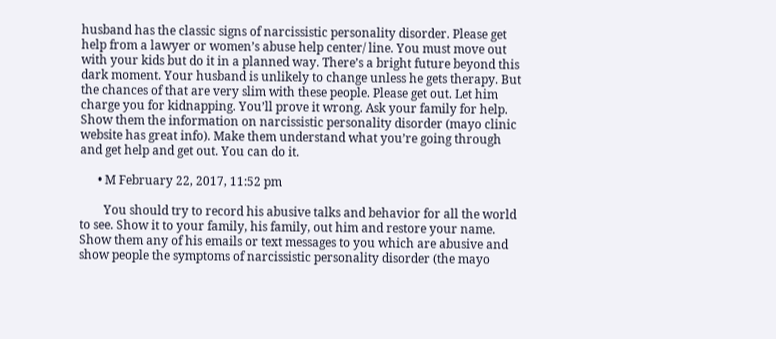husband has the classic signs of narcissistic personality disorder. Please get help from a lawyer or women’s abuse help center/ line. You must move out with your kids but do it in a planned way. There’s a bright future beyond this dark moment. Your husband is unlikely to change unless he gets therapy. But the chances of that are very slim with these people. Please get out. Let him charge you for kidnapping. You’ll prove it wrong. Ask your family for help. Show them the information on narcissistic personality disorder (mayo clinic website has great info). Make them understand what you’re going through and get help and get out. You can do it.

      • M February 22, 2017, 11:52 pm

        You should try to record his abusive talks and behavior for all the world to see. Show it to your family, his family, out him and restore your name. Show them any of his emails or text messages to you which are abusive and show people the symptoms of narcissistic personality disorder (the mayo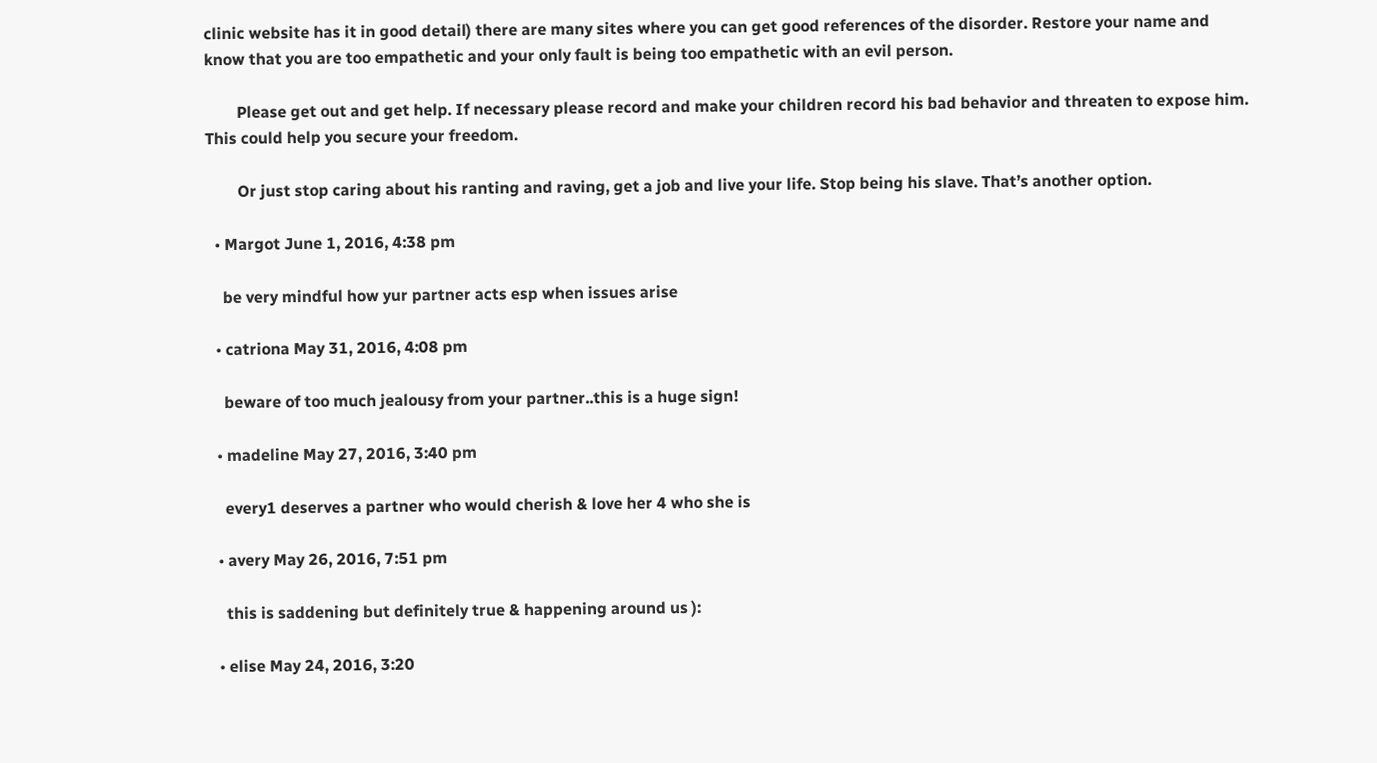clinic website has it in good detail) there are many sites where you can get good references of the disorder. Restore your name and know that you are too empathetic and your only fault is being too empathetic with an evil person.

        Please get out and get help. If necessary please record and make your children record his bad behavior and threaten to expose him. This could help you secure your freedom.

        Or just stop caring about his ranting and raving, get a job and live your life. Stop being his slave. That’s another option.

  • Margot June 1, 2016, 4:38 pm

    be very mindful how yur partner acts esp when issues arise

  • catriona May 31, 2016, 4:08 pm

    beware of too much jealousy from your partner..this is a huge sign!

  • madeline May 27, 2016, 3:40 pm

    every1 deserves a partner who would cherish & love her 4 who she is

  • avery May 26, 2016, 7:51 pm

    this is saddening but definitely true & happening around us ):

  • elise May 24, 2016, 3:20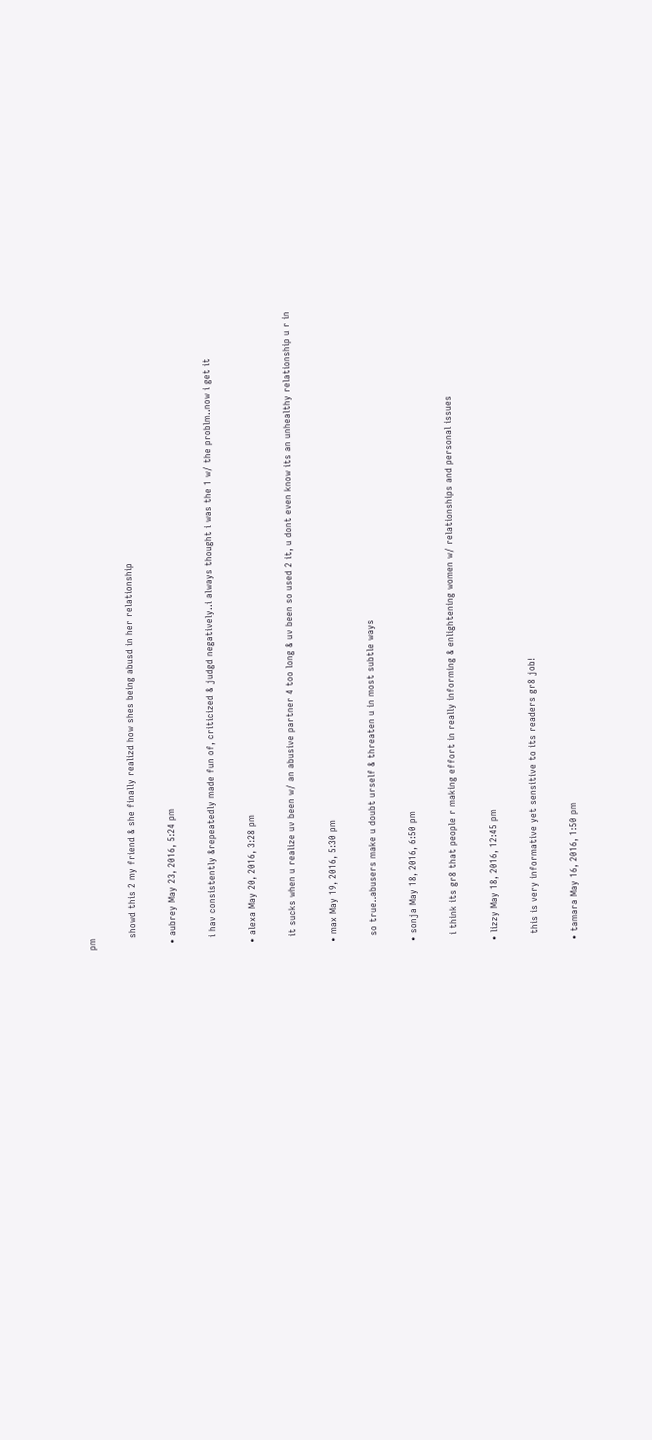pm

    showd this 2 my friend & she finally realizd how shes being abusd in her relationship

  • aubrey May 23, 2016, 5:24 pm

    i hav consistently &repeatedly made fun of, criticized & judgd negatively..i always thought i was the 1 w/ the problm..now i get it

  • alexa May 20, 2016, 3:28 pm

    it sucks when u realize uv been w/ an abusive partner 4 too long & uv been so used 2 it, u dont even know its an unhealthy relationship u r in

  • max May 19, 2016, 5:30 pm

    so true..abusers make u doubt urself & threaten u in most subtle ways

  • sonja May 18, 2016, 6:50 pm

    i think its gr8 that people r making effort in really informing & enlightening women w/ relationships and personal issues

  • lizzy May 18, 2016, 12:45 pm

    this is very informative yet sensitive to its readers gr8 job!

  • tamara May 16, 2016, 1:50 pm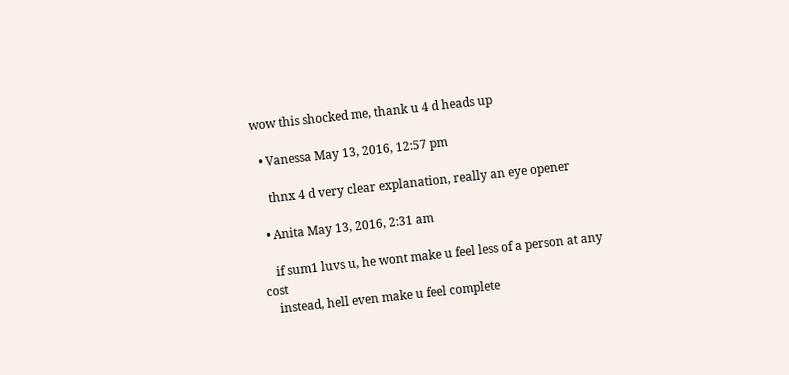wow this shocked me, thank u 4 d heads up

  • Vanessa May 13, 2016, 12:57 pm

    thnx 4 d very clear explanation, really an eye opener

  • Anita May 13, 2016, 2:31 am

    if sum1 luvs u, he wont make u feel less of a person at any cost
    instead, hell even make u feel complete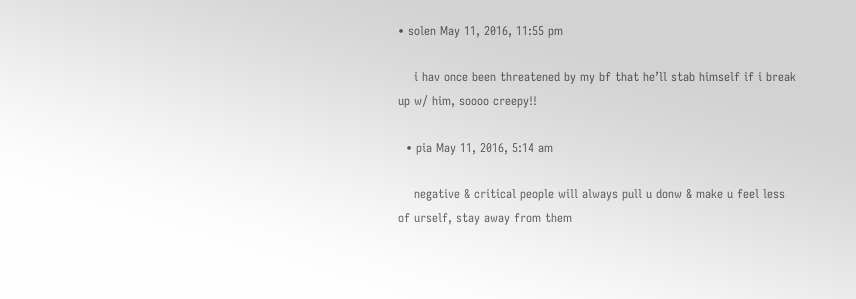• solen May 11, 2016, 11:55 pm

    i hav once been threatened by my bf that he’ll stab himself if i break up w/ him, soooo creepy!!

  • pia May 11, 2016, 5:14 am

    negative & critical people will always pull u donw & make u feel less of urself, stay away from them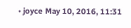• joyce May 10, 2016, 11:31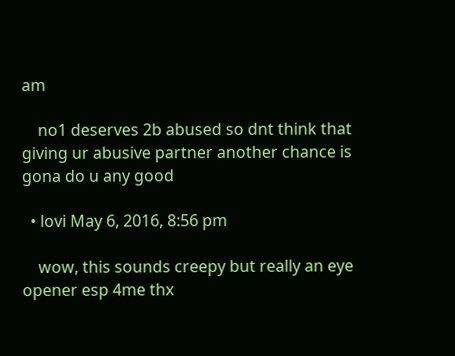am

    no1 deserves 2b abused so dnt think that giving ur abusive partner another chance is gona do u any good

  • lovi May 6, 2016, 8:56 pm

    wow, this sounds creepy but really an eye opener esp 4me thx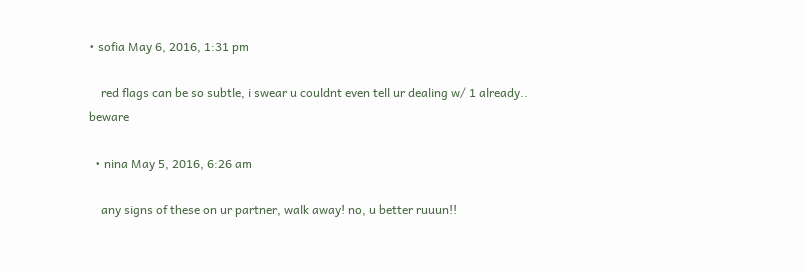• sofia May 6, 2016, 1:31 pm

    red flags can be so subtle, i swear u couldnt even tell ur dealing w/ 1 already.. beware

  • nina May 5, 2016, 6:26 am

    any signs of these on ur partner, walk away! no, u better ruuun!!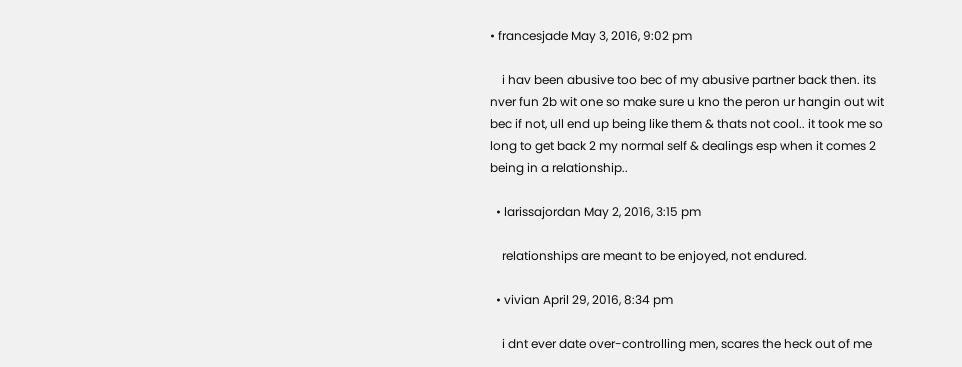• francesjade May 3, 2016, 9:02 pm

    i hav been abusive too bec of my abusive partner back then. its nver fun 2b wit one so make sure u kno the peron ur hangin out wit bec if not, ull end up being like them & thats not cool.. it took me so long to get back 2 my normal self & dealings esp when it comes 2 being in a relationship..

  • larissajordan May 2, 2016, 3:15 pm

    relationships are meant to be enjoyed, not endured.

  • vivian April 29, 2016, 8:34 pm

    i dnt ever date over-controlling men, scares the heck out of me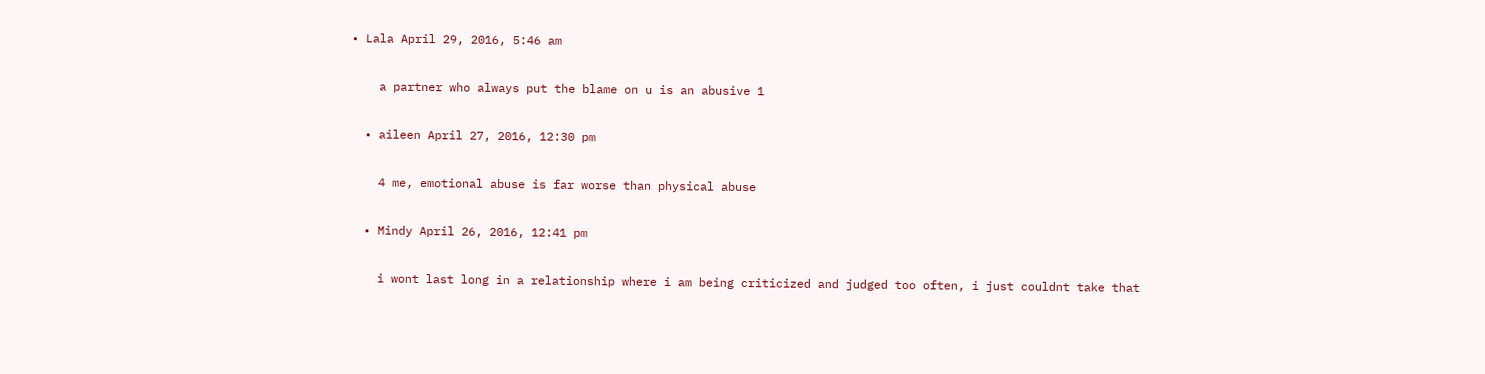• Lala April 29, 2016, 5:46 am

    a partner who always put the blame on u is an abusive 1

  • aileen April 27, 2016, 12:30 pm

    4 me, emotional abuse is far worse than physical abuse

  • Mindy April 26, 2016, 12:41 pm

    i wont last long in a relationship where i am being criticized and judged too often, i just couldnt take that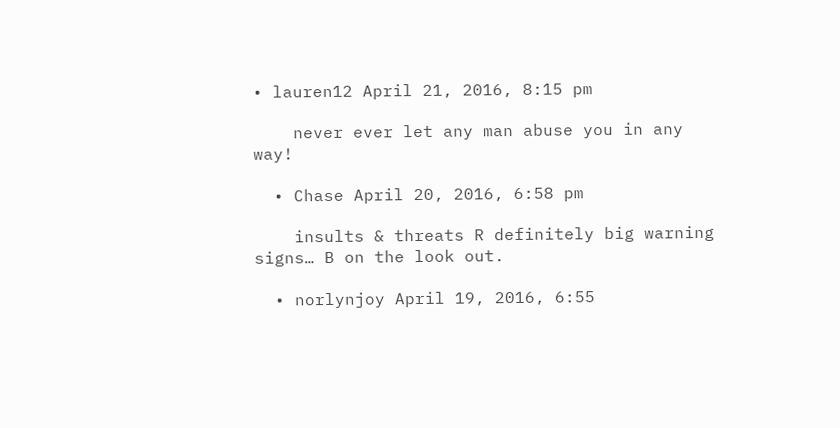• lauren12 April 21, 2016, 8:15 pm

    never ever let any man abuse you in any way!

  • Chase April 20, 2016, 6:58 pm

    insults & threats R definitely big warning signs… B on the look out.

  • norlynjoy April 19, 2016, 6:55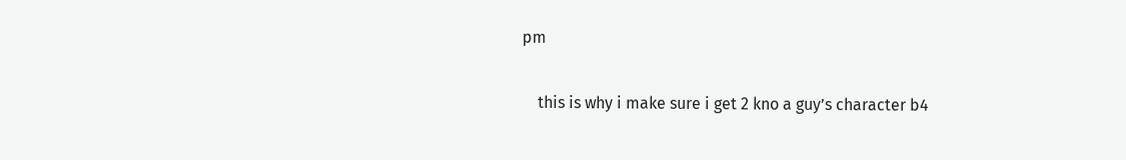pm

    this is why i make sure i get 2 kno a guy’s character b4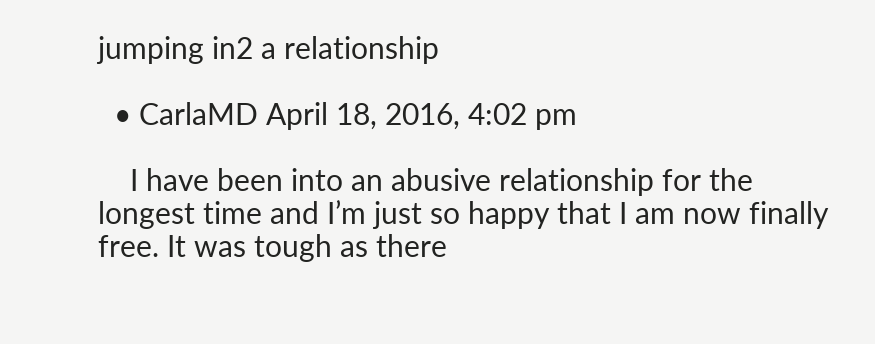jumping in2 a relationship

  • CarlaMD April 18, 2016, 4:02 pm

    I have been into an abusive relationship for the longest time and I’m just so happy that I am now finally free. It was tough as there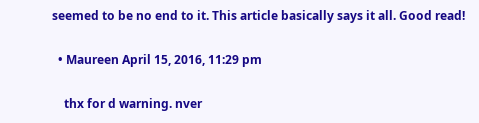seemed to be no end to it. This article basically says it all. Good read!

  • Maureen April 15, 2016, 11:29 pm

    thx for d warning. nver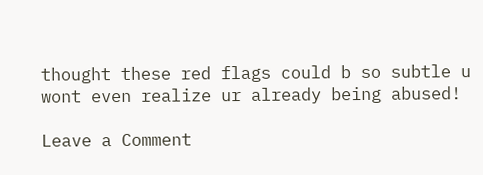thought these red flags could b so subtle u wont even realize ur already being abused!

Leave a Comment